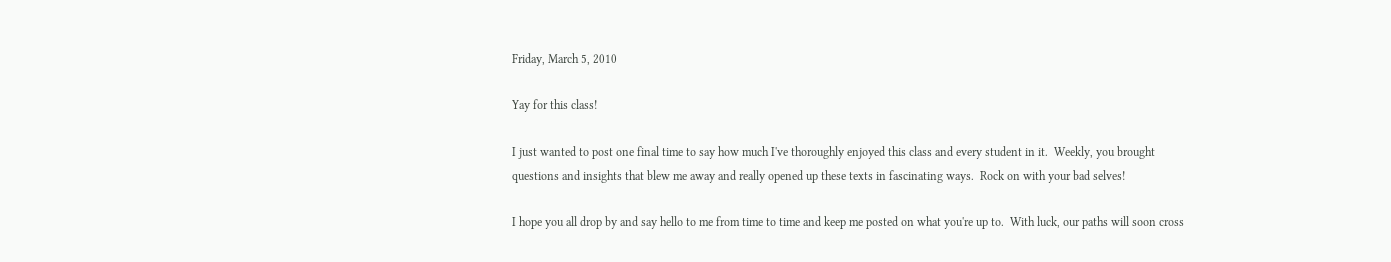Friday, March 5, 2010

Yay for this class!

I just wanted to post one final time to say how much I've thoroughly enjoyed this class and every student in it.  Weekly, you brought questions and insights that blew me away and really opened up these texts in fascinating ways.  Rock on with your bad selves!

I hope you all drop by and say hello to me from time to time and keep me posted on what you're up to.  With luck, our paths will soon cross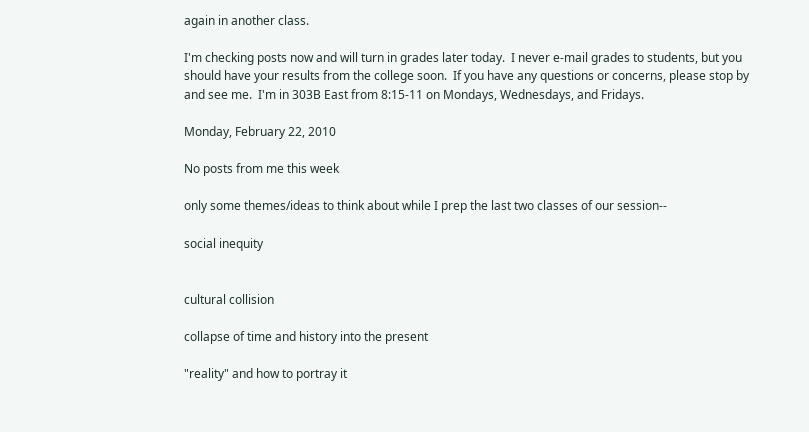again in another class.

I'm checking posts now and will turn in grades later today.  I never e-mail grades to students, but you should have your results from the college soon.  If you have any questions or concerns, please stop by and see me.  I'm in 303B East from 8:15-11 on Mondays, Wednesdays, and Fridays.

Monday, February 22, 2010

No posts from me this week

only some themes/ideas to think about while I prep the last two classes of our session--

social inequity


cultural collision

collapse of time and history into the present

"reality" and how to portray it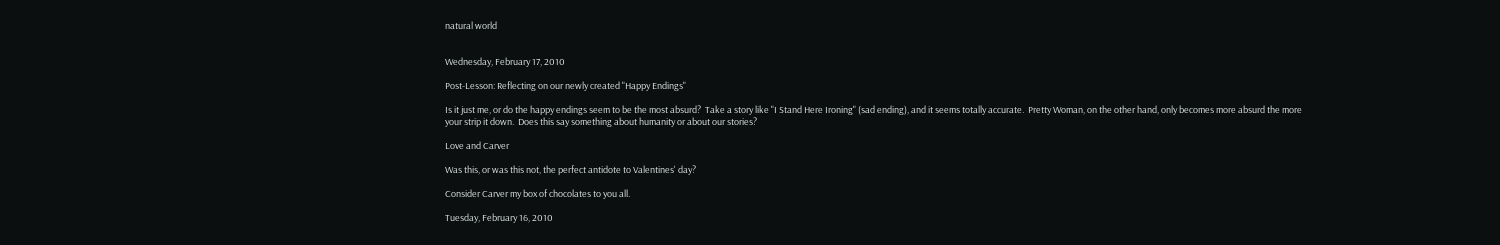natural world


Wednesday, February 17, 2010

Post-Lesson: Reflecting on our newly created "Happy Endings"

Is it just me, or do the happy endings seem to be the most absurd?  Take a story like "I Stand Here Ironing" (sad ending), and it seems totally accurate.  Pretty Woman, on the other hand, only becomes more absurd the more your strip it down.  Does this say something about humanity or about our stories?

Love and Carver

Was this, or was this not, the perfect antidote to Valentines' day?

Consider Carver my box of chocolates to you all.

Tuesday, February 16, 2010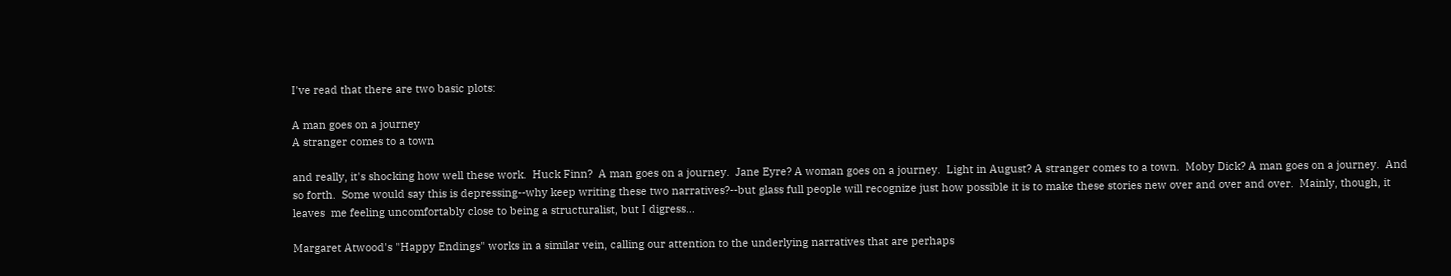I've read that there are two basic plots:

A man goes on a journey
A stranger comes to a town

and really, it's shocking how well these work.  Huck Finn?  A man goes on a journey.  Jane Eyre? A woman goes on a journey.  Light in August? A stranger comes to a town.  Moby Dick? A man goes on a journey.  And so forth.  Some would say this is depressing--why keep writing these two narratives?--but glass full people will recognize just how possible it is to make these stories new over and over and over.  Mainly, though, it leaves  me feeling uncomfortably close to being a structuralist, but I digress...

Margaret Atwood's "Happy Endings" works in a similar vein, calling our attention to the underlying narratives that are perhaps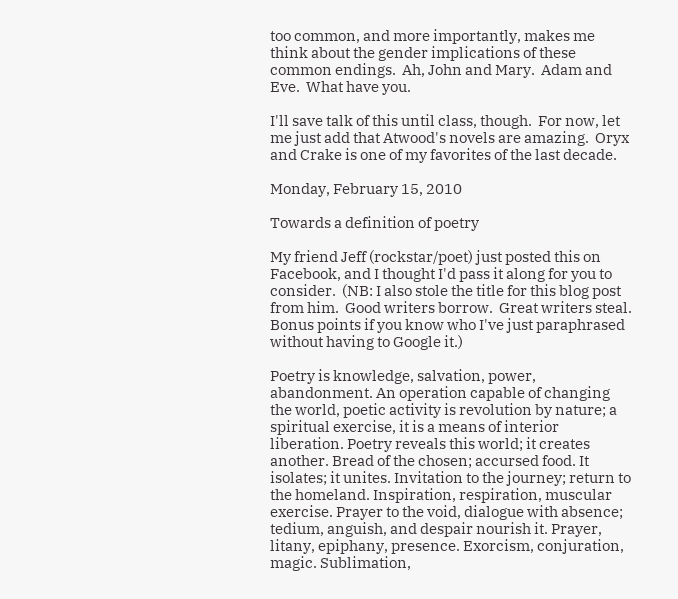too common, and more importantly, makes me think about the gender implications of these common endings.  Ah, John and Mary.  Adam and Eve.  What have you.

I'll save talk of this until class, though.  For now, let me just add that Atwood's novels are amazing.  Oryx and Crake is one of my favorites of the last decade.

Monday, February 15, 2010

Towards a definition of poetry

My friend Jeff (rockstar/poet) just posted this on Facebook, and I thought I'd pass it along for you to consider.  (NB: I also stole the title for this blog post from him.  Good writers borrow.  Great writers steal.  Bonus points if you know who I've just paraphrased without having to Google it.)

Poetry is knowledge, salvation, power, abandonment. An operation capable of changing the world, poetic activity is revolution by nature; a spiritual exercise, it is a means of interior liberation. Poetry reveals this world; it creates another. Bread of the chosen; accursed food. It isolates; it unites. Invitation to the journey; return to the homeland. Inspiration, respiration, muscular exercise. Prayer to the void, dialogue with absence; tedium, anguish, and despair nourish it. Prayer, litany, epiphany, presence. Exorcism, conjuration, magic. Sublimation,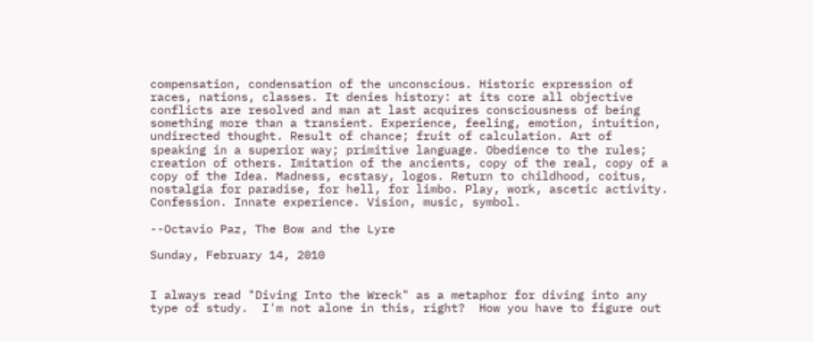compensation, condensation of the unconscious. Historic expression of races, nations, classes. It denies history: at its core all objective conflicts are resolved and man at last acquires consciousness of being something more than a transient. Experience, feeling, emotion, intuition, undirected thought. Result of chance; fruit of calculation. Art of speaking in a superior way; primitive language. Obedience to the rules; creation of others. Imitation of the ancients, copy of the real, copy of a copy of the Idea. Madness, ecstasy, logos. Return to childhood, coitus, nostalgia for paradise, for hell, for limbo. Play, work, ascetic activity. Confession. Innate experience. Vision, music, symbol.

--Octavio Paz, The Bow and the Lyre

Sunday, February 14, 2010


I always read "Diving Into the Wreck" as a metaphor for diving into any type of study.  I'm not alone in this, right?  How you have to figure out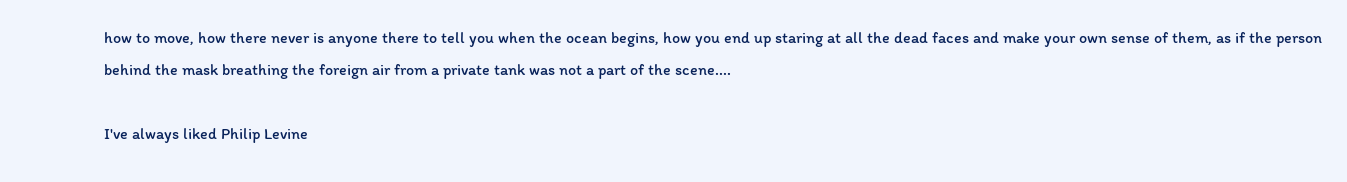how to move, how there never is anyone there to tell you when the ocean begins, how you end up staring at all the dead faces and make your own sense of them, as if the person behind the mask breathing the foreign air from a private tank was not a part of the scene....

I've always liked Philip Levine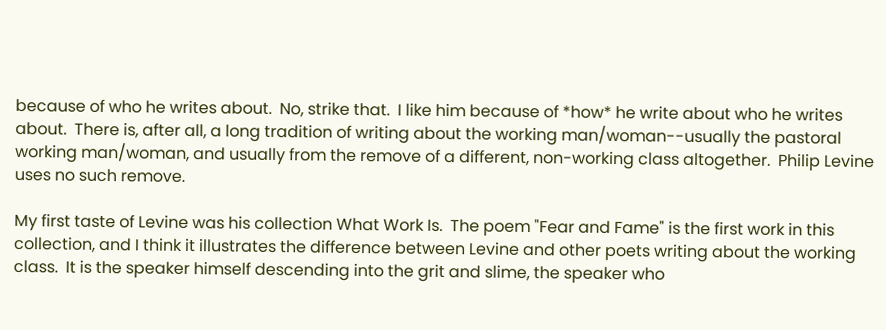because of who he writes about.  No, strike that.  I like him because of *how* he write about who he writes about.  There is, after all, a long tradition of writing about the working man/woman--usually the pastoral working man/woman, and usually from the remove of a different, non-working class altogether.  Philip Levine uses no such remove.

My first taste of Levine was his collection What Work Is.  The poem "Fear and Fame" is the first work in this collection, and I think it illustrates the difference between Levine and other poets writing about the working class.  It is the speaker himself descending into the grit and slime, the speaker who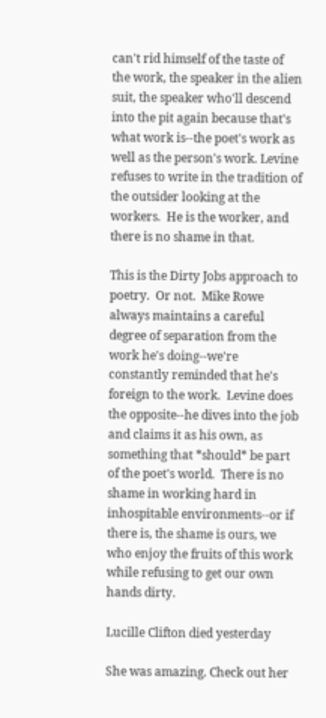can't rid himself of the taste of the work, the speaker in the alien suit, the speaker who'll descend into the pit again because that's what work is--the poet's work as well as the person's work. Levine refuses to write in the tradition of the outsider looking at the workers.  He is the worker, and there is no shame in that.

This is the Dirty Jobs approach to poetry.  Or not.  Mike Rowe always maintains a careful degree of separation from the work he's doing--we're constantly reminded that he's foreign to the work.  Levine does the opposite--he dives into the job and claims it as his own, as something that *should* be part of the poet's world.  There is no shame in working hard in inhospitable environments--or if there is, the shame is ours, we who enjoy the fruits of this work while refusing to get our own hands dirty.

Lucille Clifton died yesterday

She was amazing. Check out her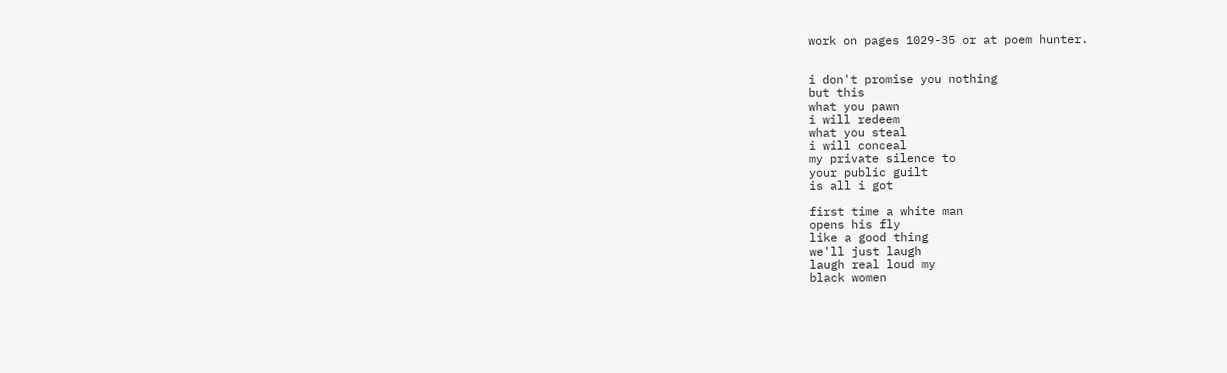work on pages 1029-35 or at poem hunter.


i don't promise you nothing
but this
what you pawn
i will redeem
what you steal
i will conceal
my private silence to
your public guilt
is all i got

first time a white man
opens his fly
like a good thing
we'll just laugh
laugh real loud my
black women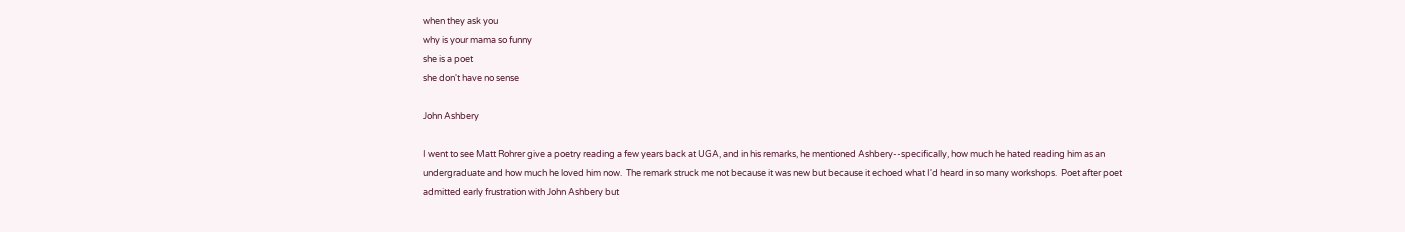when they ask you
why is your mama so funny
she is a poet
she don't have no sense

John Ashbery

I went to see Matt Rohrer give a poetry reading a few years back at UGA, and in his remarks, he mentioned Ashbery--specifically, how much he hated reading him as an undergraduate and how much he loved him now.  The remark struck me not because it was new but because it echoed what I'd heard in so many workshops.  Poet after poet admitted early frustration with John Ashbery but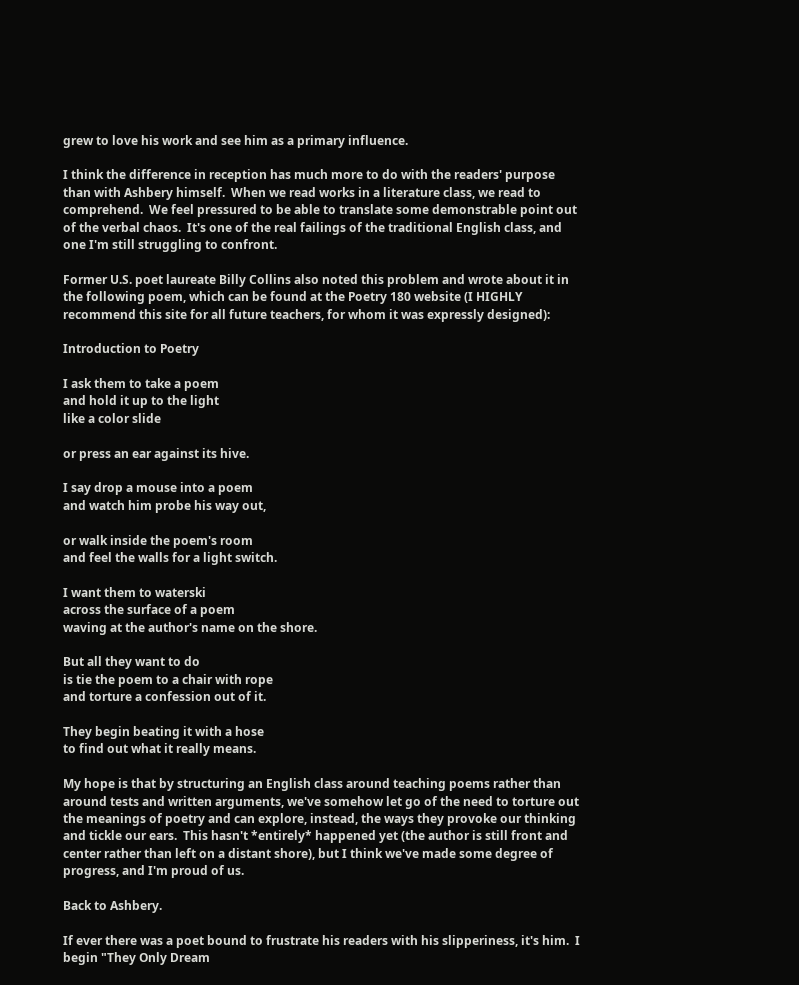grew to love his work and see him as a primary influence.

I think the difference in reception has much more to do with the readers' purpose than with Ashbery himself.  When we read works in a literature class, we read to comprehend.  We feel pressured to be able to translate some demonstrable point out of the verbal chaos.  It's one of the real failings of the traditional English class, and one I'm still struggling to confront.

Former U.S. poet laureate Billy Collins also noted this problem and wrote about it in the following poem, which can be found at the Poetry 180 website (I HIGHLY recommend this site for all future teachers, for whom it was expressly designed):

Introduction to Poetry

I ask them to take a poem
and hold it up to the light
like a color slide

or press an ear against its hive.

I say drop a mouse into a poem
and watch him probe his way out,

or walk inside the poem's room
and feel the walls for a light switch.

I want them to waterski
across the surface of a poem
waving at the author's name on the shore.

But all they want to do
is tie the poem to a chair with rope
and torture a confession out of it.

They begin beating it with a hose
to find out what it really means.

My hope is that by structuring an English class around teaching poems rather than around tests and written arguments, we've somehow let go of the need to torture out the meanings of poetry and can explore, instead, the ways they provoke our thinking and tickle our ears.  This hasn't *entirely* happened yet (the author is still front and center rather than left on a distant shore), but I think we've made some degree of progress, and I'm proud of us.

Back to Ashbery.

If ever there was a poet bound to frustrate his readers with his slipperiness, it's him.  I begin "They Only Dream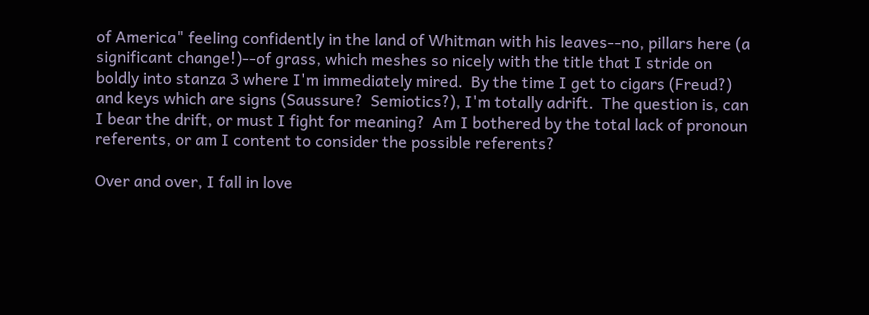of America" feeling confidently in the land of Whitman with his leaves--no, pillars here (a significant change!)--of grass, which meshes so nicely with the title that I stride on boldly into stanza 3 where I'm immediately mired.  By the time I get to cigars (Freud?) and keys which are signs (Saussure?  Semiotics?), I'm totally adrift.  The question is, can I bear the drift, or must I fight for meaning?  Am I bothered by the total lack of pronoun referents, or am I content to consider the possible referents?

Over and over, I fall in love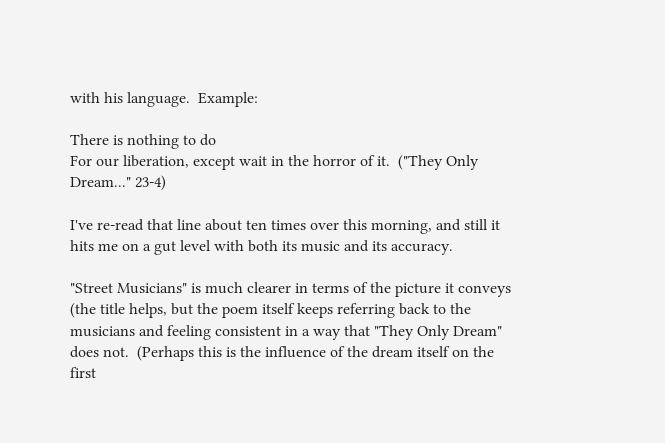with his language.  Example:

There is nothing to do
For our liberation, except wait in the horror of it.  ("They Only Dream..." 23-4)

I've re-read that line about ten times over this morning, and still it hits me on a gut level with both its music and its accuracy.

"Street Musicians" is much clearer in terms of the picture it conveys (the title helps, but the poem itself keeps referring back to the musicians and feeling consistent in a way that "They Only Dream" does not.  (Perhaps this is the influence of the dream itself on the first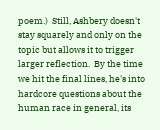poem.)  Still, Ashbery doesn't stay squarely and only on the topic but allows it to trigger larger reflection.  By the time we hit the final lines, he's into hardcore questions about the human race in general, its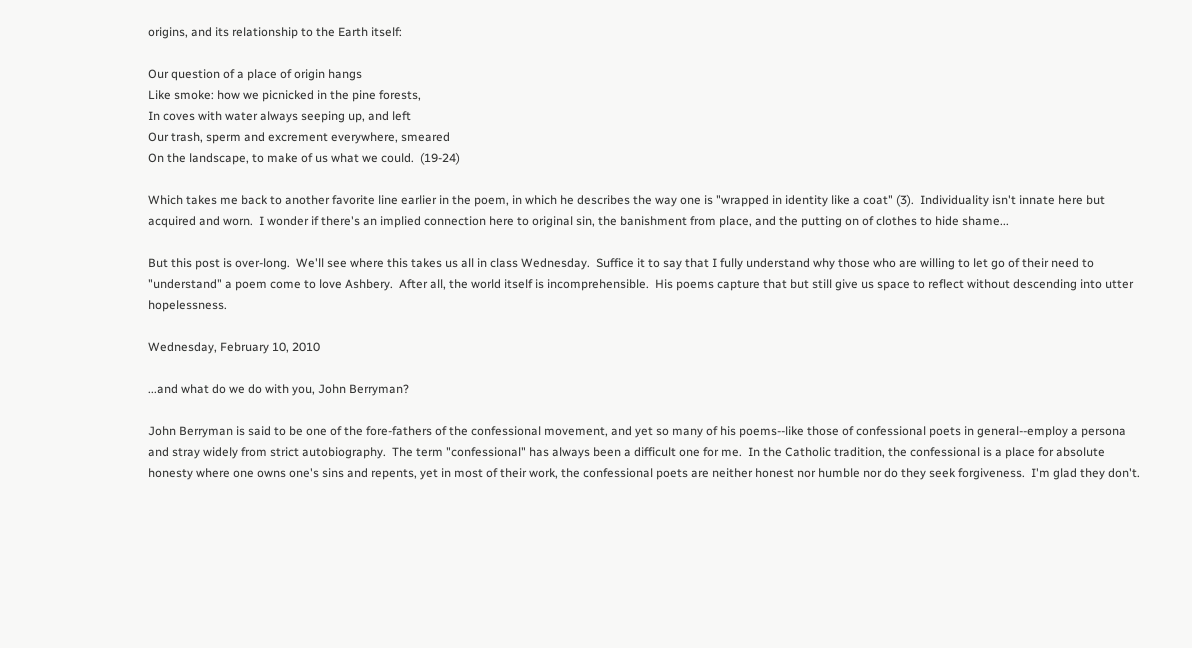origins, and its relationship to the Earth itself:

Our question of a place of origin hangs
Like smoke: how we picnicked in the pine forests,
In coves with water always seeping up, and left
Our trash, sperm and excrement everywhere, smeared
On the landscape, to make of us what we could.  (19-24)

Which takes me back to another favorite line earlier in the poem, in which he describes the way one is "wrapped in identity like a coat" (3).  Individuality isn't innate here but acquired and worn.  I wonder if there's an implied connection here to original sin, the banishment from place, and the putting on of clothes to hide shame...

But this post is over-long.  We'll see where this takes us all in class Wednesday.  Suffice it to say that I fully understand why those who are willing to let go of their need to "understand" a poem come to love Ashbery.  After all, the world itself is incomprehensible.  His poems capture that but still give us space to reflect without descending into utter hopelessness.

Wednesday, February 10, 2010

...and what do we do with you, John Berryman?

John Berryman is said to be one of the fore-fathers of the confessional movement, and yet so many of his poems--like those of confessional poets in general--employ a persona and stray widely from strict autobiography.  The term "confessional" has always been a difficult one for me.  In the Catholic tradition, the confessional is a place for absolute honesty where one owns one's sins and repents, yet in most of their work, the confessional poets are neither honest nor humble nor do they seek forgiveness.  I'm glad they don't.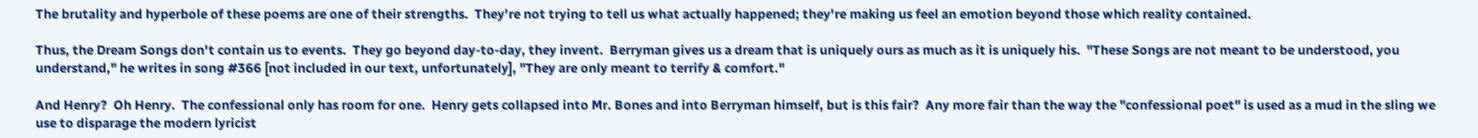The brutality and hyperbole of these poems are one of their strengths.  They're not trying to tell us what actually happened; they're making us feel an emotion beyond those which reality contained.

Thus, the Dream Songs don't contain us to events.  They go beyond day-to-day, they invent.  Berryman gives us a dream that is uniquely ours as much as it is uniquely his.  "These Songs are not meant to be understood, you understand," he writes in song #366 [not included in our text, unfortunately], "They are only meant to terrify & comfort."

And Henry?  Oh Henry.  The confessional only has room for one.  Henry gets collapsed into Mr. Bones and into Berryman himself, but is this fair?  Any more fair than the way the "confessional poet" is used as a mud in the sling we use to disparage the modern lyricist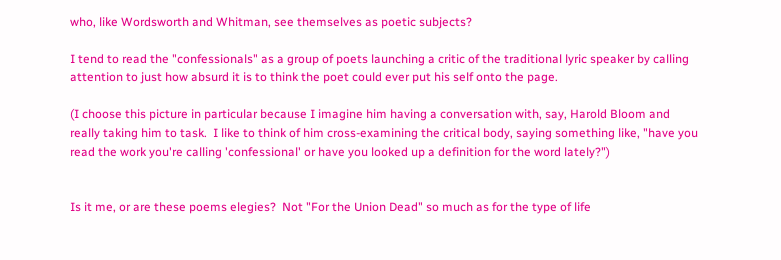who, like Wordsworth and Whitman, see themselves as poetic subjects?

I tend to read the "confessionals" as a group of poets launching a critic of the traditional lyric speaker by calling attention to just how absurd it is to think the poet could ever put his self onto the page.

(I choose this picture in particular because I imagine him having a conversation with, say, Harold Bloom and really taking him to task.  I like to think of him cross-examining the critical body, saying something like, "have you read the work you're calling 'confessional' or have you looked up a definition for the word lately?")


Is it me, or are these poems elegies?  Not "For the Union Dead" so much as for the type of life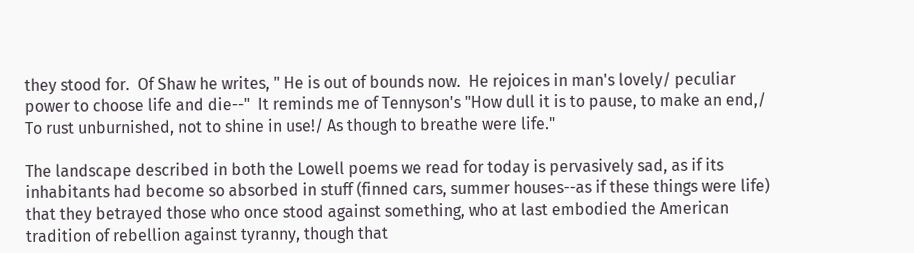they stood for.  Of Shaw he writes, " He is out of bounds now.  He rejoices in man's lovely/ peculiar power to choose life and die--"  It reminds me of Tennyson's "How dull it is to pause, to make an end,/ To rust unburnished, not to shine in use!/ As though to breathe were life."

The landscape described in both the Lowell poems we read for today is pervasively sad, as if its inhabitants had become so absorbed in stuff (finned cars, summer houses--as if these things were life) that they betrayed those who once stood against something, who at last embodied the American tradition of rebellion against tyranny, though that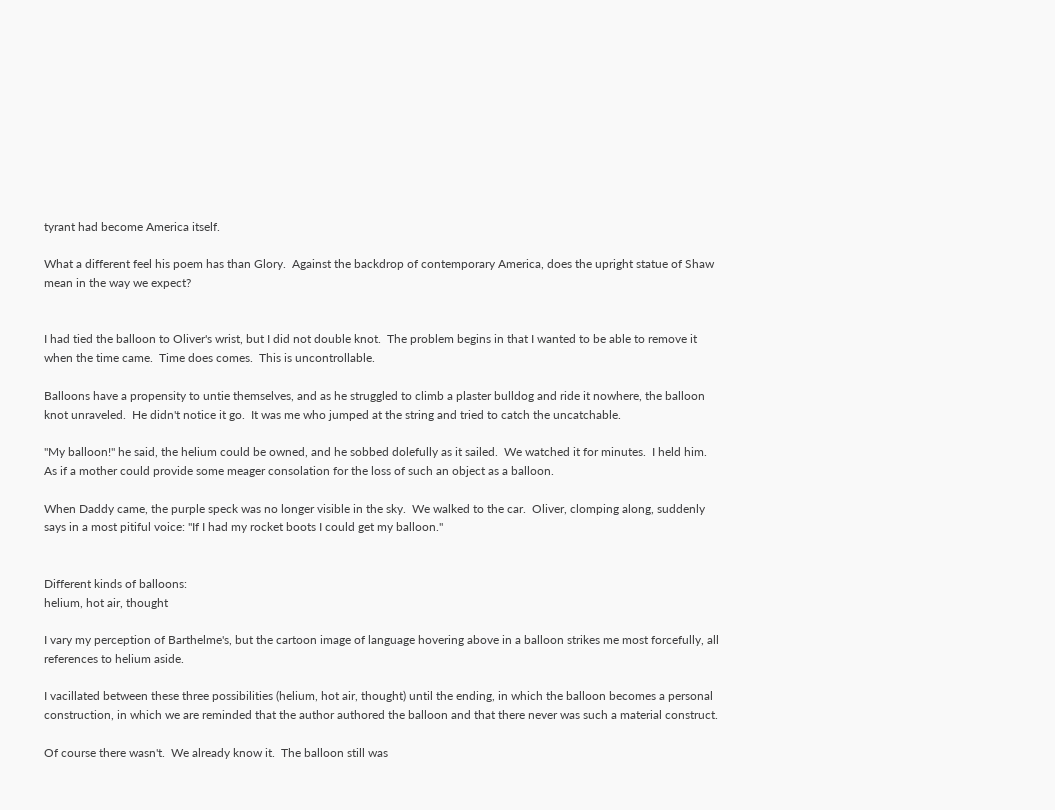tyrant had become America itself.

What a different feel his poem has than Glory.  Against the backdrop of contemporary America, does the upright statue of Shaw mean in the way we expect?


I had tied the balloon to Oliver's wrist, but I did not double knot.  The problem begins in that I wanted to be able to remove it when the time came.  Time does comes.  This is uncontrollable.

Balloons have a propensity to untie themselves, and as he struggled to climb a plaster bulldog and ride it nowhere, the balloon knot unraveled.  He didn't notice it go.  It was me who jumped at the string and tried to catch the uncatchable.

"My balloon!" he said, the helium could be owned, and he sobbed dolefully as it sailed.  We watched it for minutes.  I held him.  As if a mother could provide some meager consolation for the loss of such an object as a balloon.

When Daddy came, the purple speck was no longer visible in the sky.  We walked to the car.  Oliver, clomping along, suddenly says in a most pitiful voice: "If I had my rocket boots I could get my balloon."


Different kinds of balloons:
helium, hot air, thought

I vary my perception of Barthelme's, but the cartoon image of language hovering above in a balloon strikes me most forcefully, all references to helium aside.

I vacillated between these three possibilities (helium, hot air, thought) until the ending, in which the balloon becomes a personal construction, in which we are reminded that the author authored the balloon and that there never was such a material construct.

Of course there wasn't.  We already know it.  The balloon still was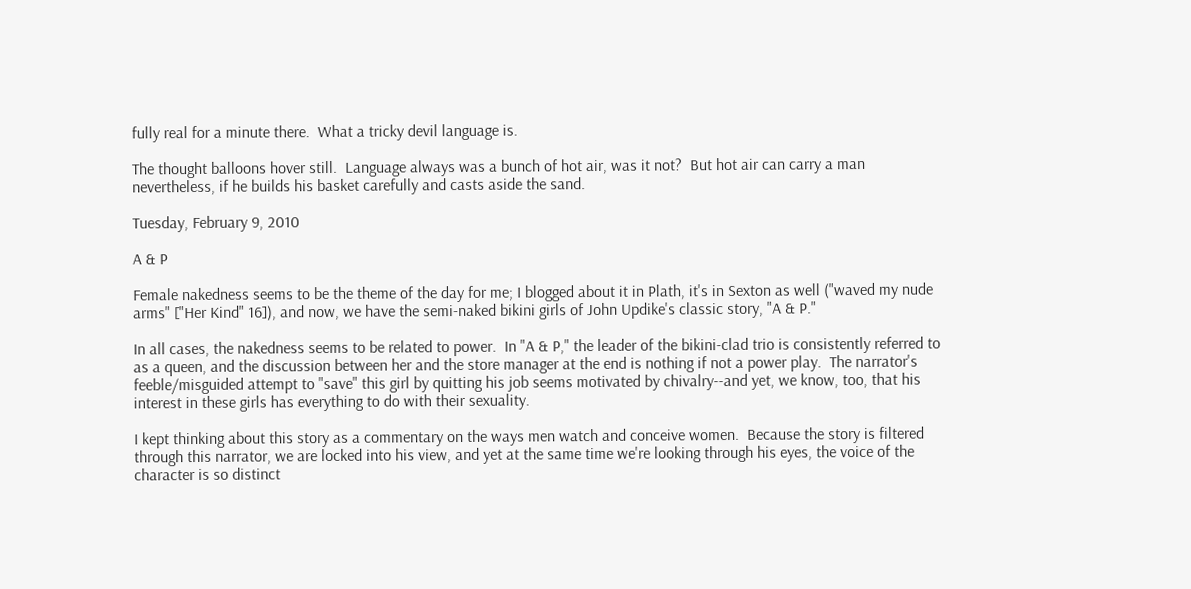fully real for a minute there.  What a tricky devil language is.

The thought balloons hover still.  Language always was a bunch of hot air, was it not?  But hot air can carry a man nevertheless, if he builds his basket carefully and casts aside the sand.

Tuesday, February 9, 2010

A & P

Female nakedness seems to be the theme of the day for me; I blogged about it in Plath, it's in Sexton as well ("waved my nude arms" ["Her Kind" 16]), and now, we have the semi-naked bikini girls of John Updike's classic story, "A & P."

In all cases, the nakedness seems to be related to power.  In "A & P," the leader of the bikini-clad trio is consistently referred to as a queen, and the discussion between her and the store manager at the end is nothing if not a power play.  The narrator's feeble/misguided attempt to "save" this girl by quitting his job seems motivated by chivalry--and yet, we know, too, that his interest in these girls has everything to do with their sexuality.

I kept thinking about this story as a commentary on the ways men watch and conceive women.  Because the story is filtered through this narrator, we are locked into his view, and yet at the same time we're looking through his eyes, the voice of the character is so distinct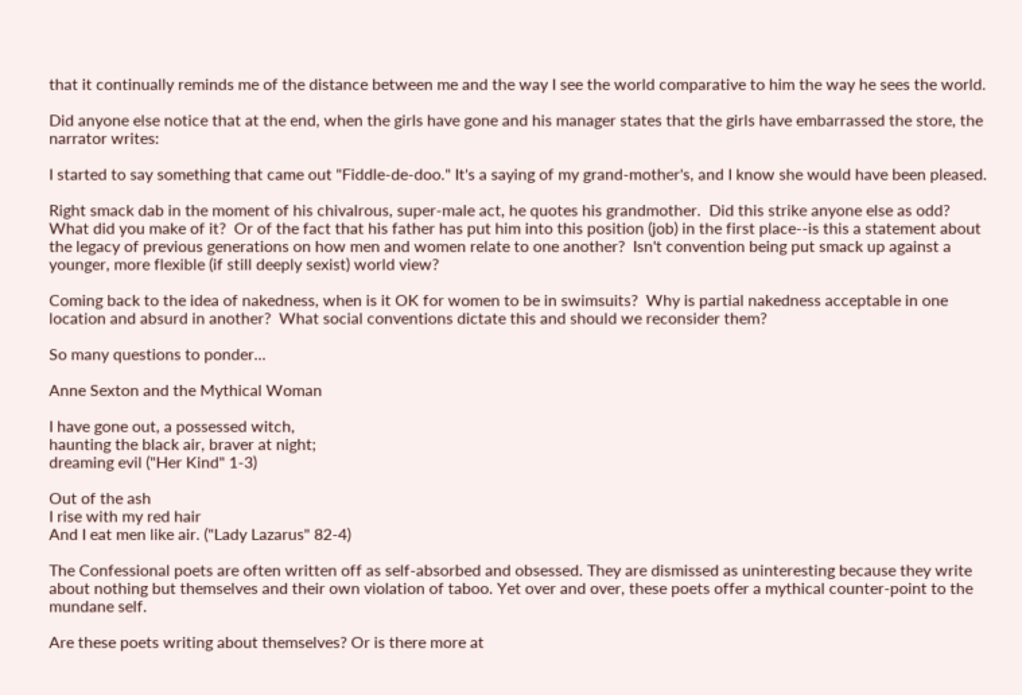that it continually reminds me of the distance between me and the way I see the world comparative to him the way he sees the world.

Did anyone else notice that at the end, when the girls have gone and his manager states that the girls have embarrassed the store, the narrator writes:

I started to say something that came out "Fiddle-de-doo." It's a saying of my grand-mother's, and I know she would have been pleased.

Right smack dab in the moment of his chivalrous, super-male act, he quotes his grandmother.  Did this strike anyone else as odd?  What did you make of it?  Or of the fact that his father has put him into this position (job) in the first place--is this a statement about the legacy of previous generations on how men and women relate to one another?  Isn't convention being put smack up against a younger, more flexible (if still deeply sexist) world view?

Coming back to the idea of nakedness, when is it OK for women to be in swimsuits?  Why is partial nakedness acceptable in one location and absurd in another?  What social conventions dictate this and should we reconsider them?

So many questions to ponder...

Anne Sexton and the Mythical Woman

I have gone out, a possessed witch,
haunting the black air, braver at night;
dreaming evil ("Her Kind" 1-3)

Out of the ash
I rise with my red hair
And I eat men like air. ("Lady Lazarus" 82-4)

The Confessional poets are often written off as self-absorbed and obsessed. They are dismissed as uninteresting because they write about nothing but themselves and their own violation of taboo. Yet over and over, these poets offer a mythical counter-point to the mundane self.

Are these poets writing about themselves? Or is there more at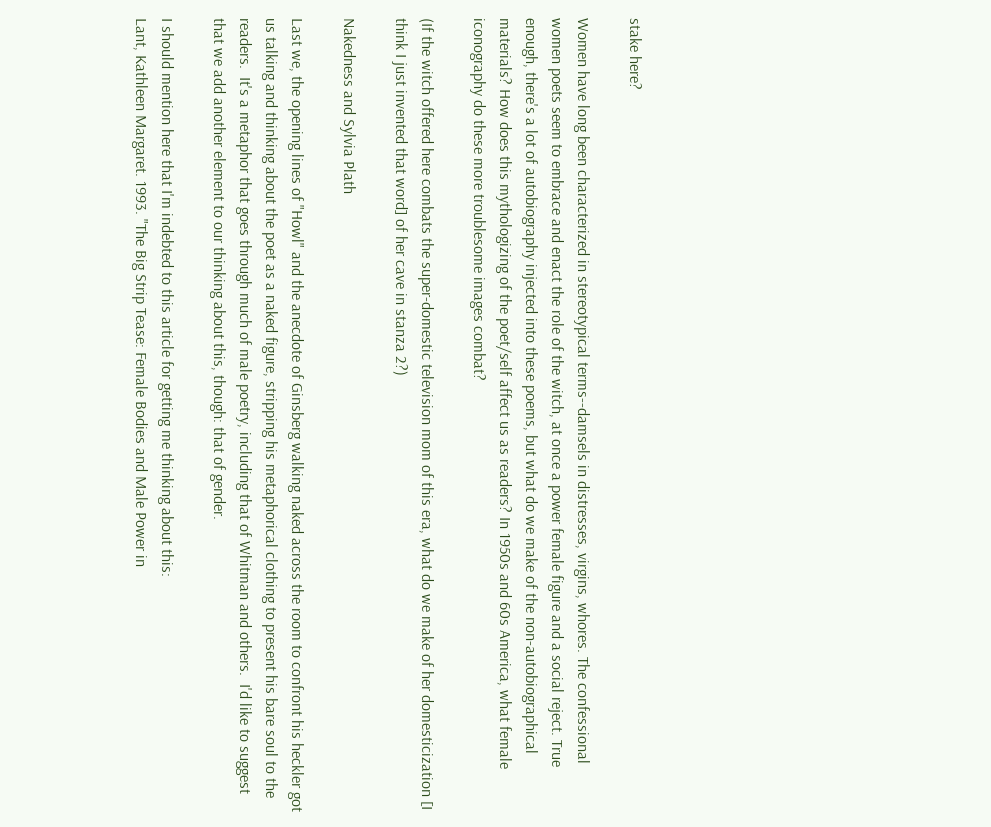stake here?

Women have long been characterized in stereotypical terms--damsels in distresses, virgins, whores. The confessional women poets seem to embrace and enact the role of the witch, at once a power female figure and a social reject. True enough, there's a lot of autobiography injected into these poems, but what do we make of the non-autobiographical materials? How does this mythologizing of the poet/self affect us as readers? In 1950s and 60s America, what female iconography do these more troublesome images combat?

(If the witch offered here combats the super-domestic television mom of this era, what do we make of her domesticization [I think I just invented that word] of her cave in stanza 2?)

Nakedness and Sylvia Plath

Last we, the opening lines of "Howl" and the anecdote of Ginsberg walking naked across the room to confront his heckler got us talking and thinking about the poet as a naked figure, stripping his metaphorical clothing to present his bare soul to the readers.  It's a metaphor that goes through much of male poetry, including that of Whitman and others.  I'd like to suggest that we add another element to our thinking about this, though: that of gender.

I should mention here that I'm indebted to this article for getting me thinking about this:
Lant, Kathleen Margaret. 1993. "The Big Strip Tease: Female Bodies and Male Power in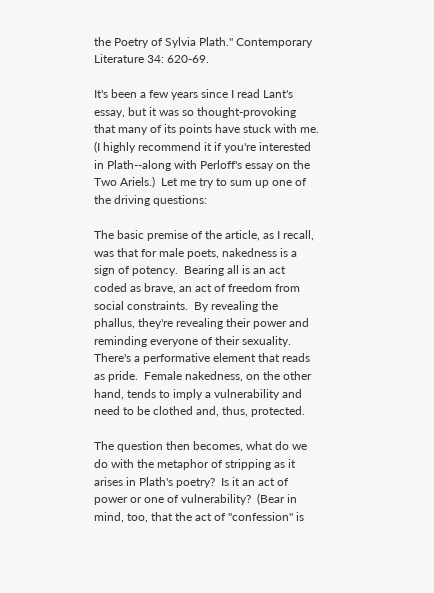the Poetry of Sylvia Plath." Contemporary Literature 34: 620-69.

It's been a few years since I read Lant's essay, but it was so thought-provoking that many of its points have stuck with me.  (I highly recommend it if you're interested in Plath--along with Perloff's essay on the Two Ariels.)  Let me try to sum up one of the driving questions:

The basic premise of the article, as I recall, was that for male poets, nakedness is a sign of potency.  Bearing all is an act coded as brave, an act of freedom from social constraints.  By revealing the phallus, they're revealing their power and reminding everyone of their sexuality.  There's a performative element that reads as pride.  Female nakedness, on the other hand, tends to imply a vulnerability and need to be clothed and, thus, protected.

The question then becomes, what do we do with the metaphor of stripping as it arises in Plath's poetry?  Is it an act of power or one of vulnerability?  (Bear in mind, too, that the act of "confession" is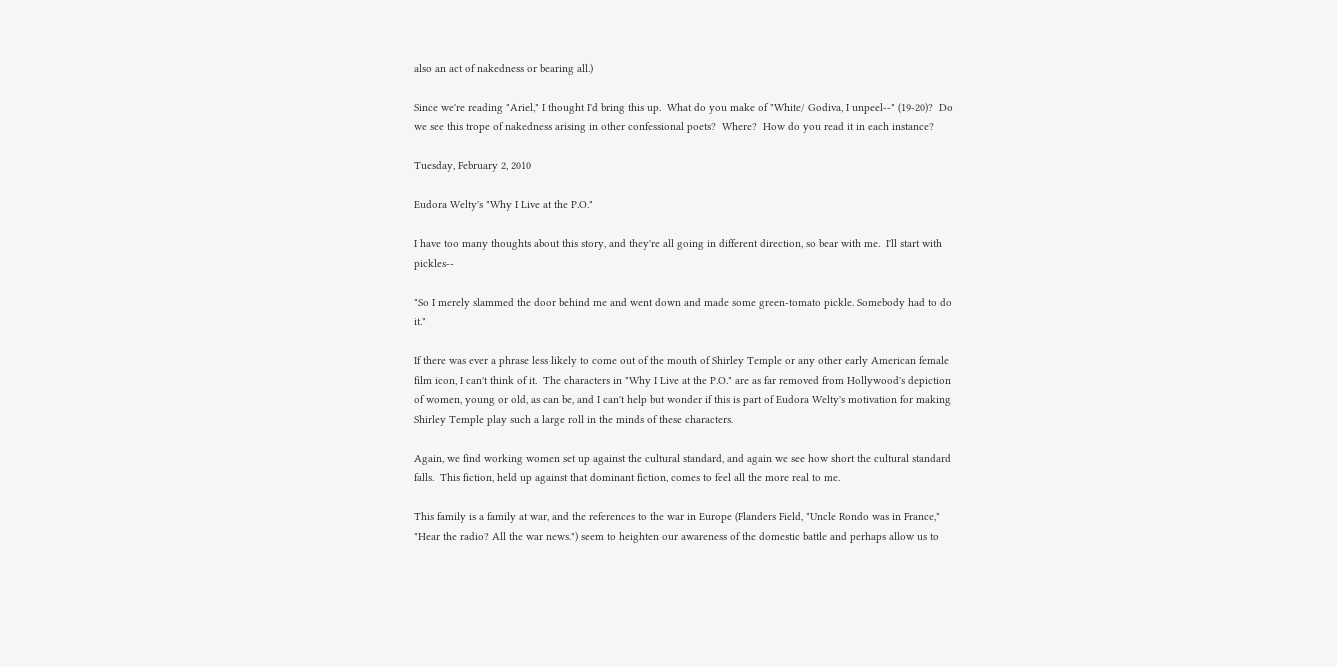also an act of nakedness or bearing all.)

Since we're reading "Ariel," I thought I'd bring this up.  What do you make of "White/ Godiva, I unpeel--" (19-20)?  Do we see this trope of nakedness arising in other confessional poets?  Where?  How do you read it in each instance?

Tuesday, February 2, 2010

Eudora Welty's "Why I Live at the P.O."

I have too many thoughts about this story, and they're all going in different direction, so bear with me.  I'll start with pickles--

"So I merely slammed the door behind me and went down and made some green-tomato pickle. Somebody had to do it."

If there was ever a phrase less likely to come out of the mouth of Shirley Temple or any other early American female film icon, I can't think of it.  The characters in "Why I Live at the P.O." are as far removed from Hollywood's depiction of women, young or old, as can be, and I can't help but wonder if this is part of Eudora Welty's motivation for making Shirley Temple play such a large roll in the minds of these characters.

Again, we find working women set up against the cultural standard, and again we see how short the cultural standard falls.  This fiction, held up against that dominant fiction, comes to feel all the more real to me.

This family is a family at war, and the references to the war in Europe (Flanders Field, "Uncle Rondo was in France," "Hear the radio? All the war news.") seem to heighten our awareness of the domestic battle and perhaps allow us to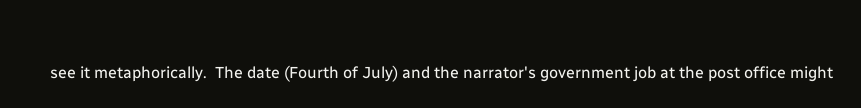see it metaphorically.  The date (Fourth of July) and the narrator's government job at the post office might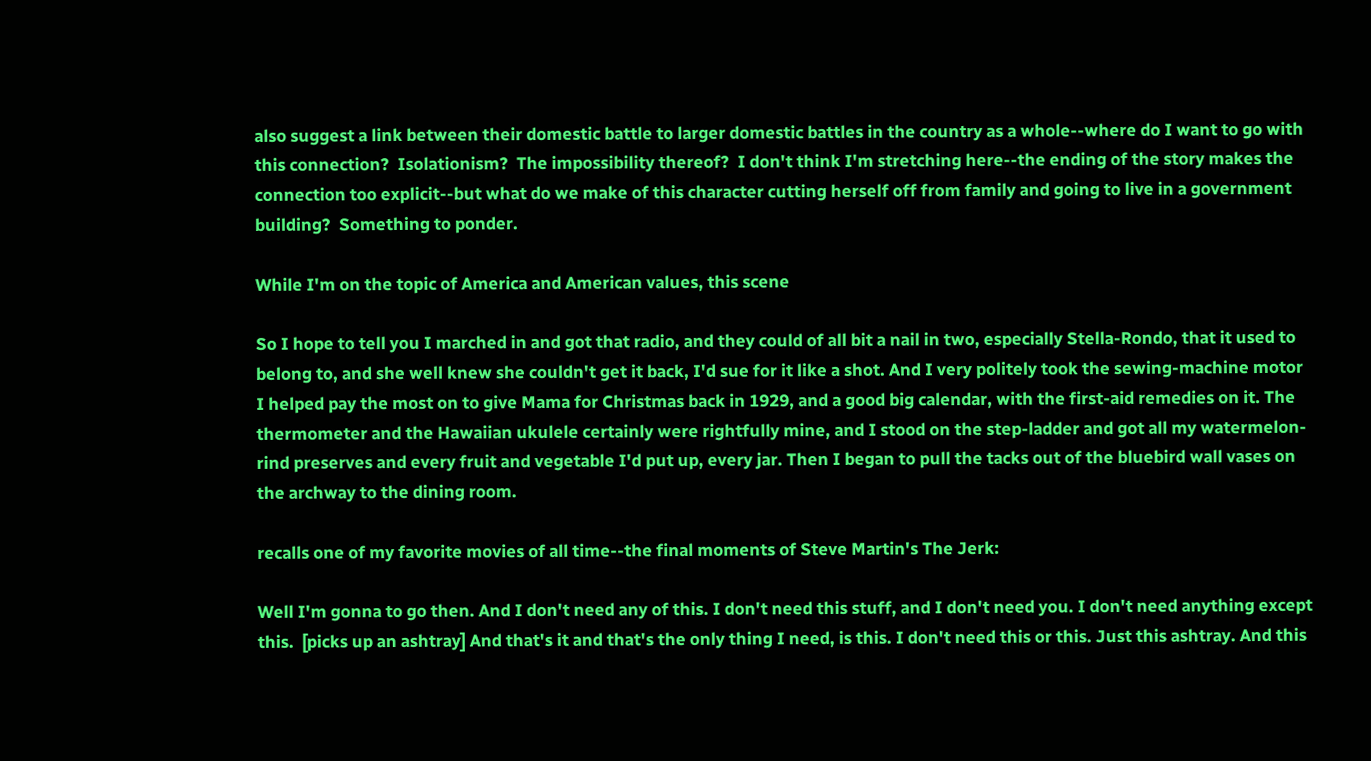also suggest a link between their domestic battle to larger domestic battles in the country as a whole--where do I want to go with this connection?  Isolationism?  The impossibility thereof?  I don't think I'm stretching here--the ending of the story makes the connection too explicit--but what do we make of this character cutting herself off from family and going to live in a government building?  Something to ponder.

While I'm on the topic of America and American values, this scene

So I hope to tell you I marched in and got that radio, and they could of all bit a nail in two, especially Stella-Rondo, that it used to belong to, and she well knew she couldn't get it back, I'd sue for it like a shot. And I very politely took the sewing-machine motor I helped pay the most on to give Mama for Christmas back in 1929, and a good big calendar, with the first-aid remedies on it. The thermometer and the Hawaiian ukulele certainly were rightfully mine, and I stood on the step-ladder and got all my watermelon-rind preserves and every fruit and vegetable I'd put up, every jar. Then I began to pull the tacks out of the bluebird wall vases on the archway to the dining room.

recalls one of my favorite movies of all time--the final moments of Steve Martin's The Jerk:

Well I'm gonna to go then. And I don't need any of this. I don't need this stuff, and I don't need you. I don't need anything except this.  [picks up an ashtray] And that's it and that's the only thing I need, is this. I don't need this or this. Just this ashtray. And this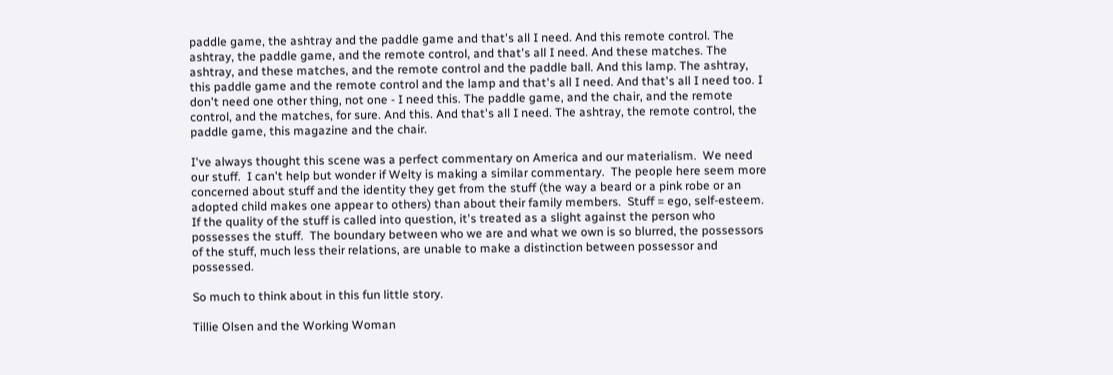paddle game, the ashtray and the paddle game and that's all I need. And this remote control. The ashtray, the paddle game, and the remote control, and that's all I need. And these matches. The ashtray, and these matches, and the remote control and the paddle ball. And this lamp. The ashtray, this paddle game and the remote control and the lamp and that's all I need. And that's all I need too. I don't need one other thing, not one - I need this. The paddle game, and the chair, and the remote control, and the matches, for sure. And this. And that's all I need. The ashtray, the remote control, the paddle game, this magazine and the chair.

I've always thought this scene was a perfect commentary on America and our materialism.  We need our stuff.  I can't help but wonder if Welty is making a similar commentary.  The people here seem more concerned about stuff and the identity they get from the stuff (the way a beard or a pink robe or an adopted child makes one appear to others) than about their family members.  Stuff = ego, self-esteem.  If the quality of the stuff is called into question, it's treated as a slight against the person who possesses the stuff.  The boundary between who we are and what we own is so blurred, the possessors of the stuff, much less their relations, are unable to make a distinction between possessor and possessed.

So much to think about in this fun little story.

Tillie Olsen and the Working Woman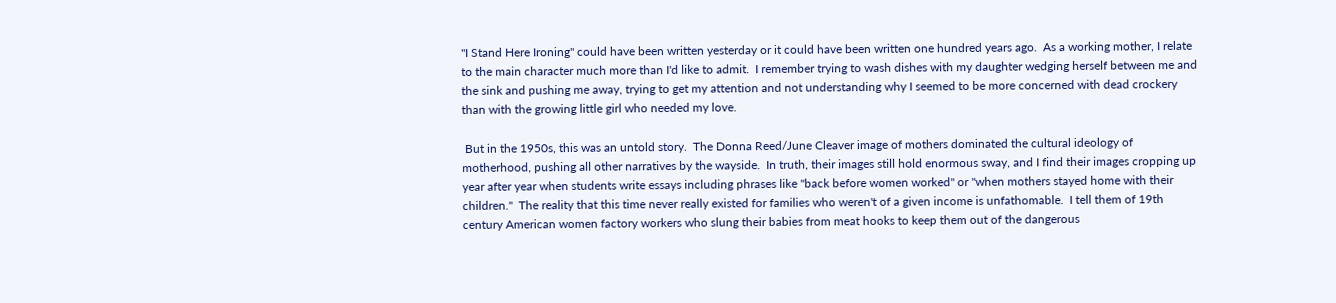"I Stand Here Ironing" could have been written yesterday or it could have been written one hundred years ago.  As a working mother, I relate to the main character much more than I'd like to admit.  I remember trying to wash dishes with my daughter wedging herself between me and the sink and pushing me away, trying to get my attention and not understanding why I seemed to be more concerned with dead crockery than with the growing little girl who needed my love.

 But in the 1950s, this was an untold story.  The Donna Reed/June Cleaver image of mothers dominated the cultural ideology of motherhood, pushing all other narratives by the wayside.  In truth, their images still hold enormous sway, and I find their images cropping up year after year when students write essays including phrases like "back before women worked" or "when mothers stayed home with their children."  The reality that this time never really existed for families who weren't of a given income is unfathomable.  I tell them of 19th century American women factory workers who slung their babies from meat hooks to keep them out of the dangerous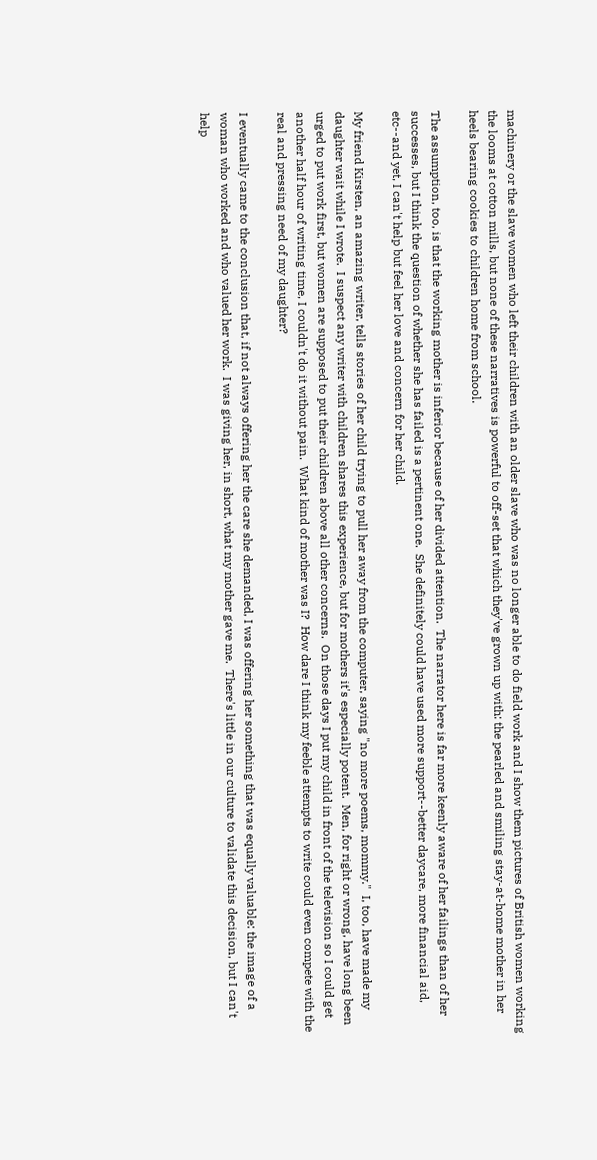machinery or the slave women who left their children with an older slave who was no longer able to do field work and I show them pictures of British women working the looms at cotton mills, but none of these narratives is powerful to off-set that which they've grown up with: the pearled and smiling stay-at-home mother in her heels bearing cookies to children home from school.

The assumption, too, is that the working mother is inferior because of her divided attention.  The narrator here is far more keenly aware of her failings than of her successes, but I think the question of whether she has failed is a pertinent one.  She definitely could have used more support--better daycare, more financial aid, etc--and yet, I can't help but feel her love and concern for her child.

My friend Kirsten, an amazing writer, tells stories of her child trying to pull her away from the computer, saying "no more poems, mommy."  I, too, have made my daughter wait while I wrote.  I suspect any writer with children shares this experience, but for mothers it's especially potent.  Men, for right or wrong, have long been urged to put work first, but women are supposed to put their children above all other concerns.  On those days I put my child in front of the television so I could get another half hour of writing time, I couldn't do it without pain.  What kind of mother was I?  How dare I think my feeble attempts to write could even compete with the real and pressing need of my daughter?

I eventually came to the conclusion that, if not always offering her the care she demanded, I was offering her something that was equally valuable: the image of a woman who worked and who valued her work.  I was giving her, in short, what my mother gave me.  There's little in our culture to validate this decision, but I can't help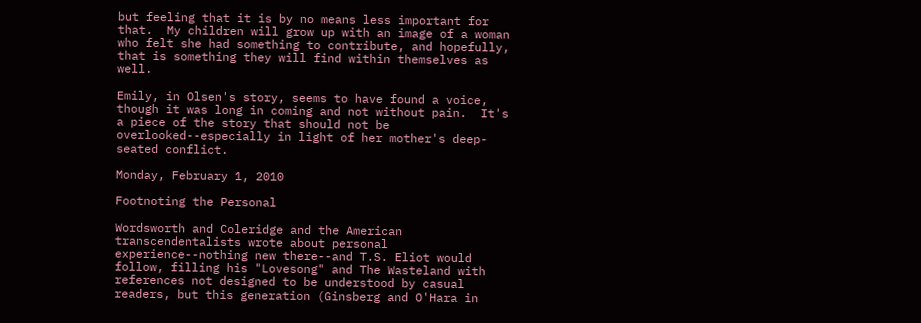but feeling that it is by no means less important for that.  My children will grow up with an image of a woman who felt she had something to contribute, and hopefully, that is something they will find within themselves as well.

Emily, in Olsen's story, seems to have found a voice, though it was long in coming and not without pain.  It's a piece of the story that should not be overlooked--especially in light of her mother's deep-seated conflict.

Monday, February 1, 2010

Footnoting the Personal

Wordsworth and Coleridge and the American transcendentalists wrote about personal experience--nothing new there--and T.S. Eliot would follow, filling his "Lovesong" and The Wasteland with references not designed to be understood by casual readers, but this generation (Ginsberg and O'Hara in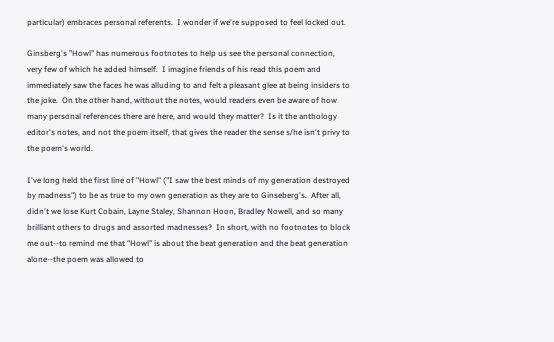particular) embraces personal referents.  I wonder if we're supposed to feel locked out.

Ginsberg's "Howl" has numerous footnotes to help us see the personal connection, very few of which he added himself.  I imagine friends of his read this poem and immediately saw the faces he was alluding to and felt a pleasant glee at being insiders to the joke.  On the other hand, without the notes, would readers even be aware of how many personal references there are here, and would they matter?  Is it the anthology editor's notes, and not the poem itself, that gives the reader the sense s/he isn't privy to the poem's world.

I've long held the first line of "Howl" ("I saw the best minds of my generation destroyed by madness") to be as true to my own generation as they are to Ginseberg's.  After all, didn't we lose Kurt Cobain, Layne Staley, Shannon Hoon, Bradley Nowell, and so many brilliant others to drugs and assorted madnesses?  In short, with no footnotes to block me out--to remind me that "Howl" is about the beat generation and the beat generation alone--the poem was allowed to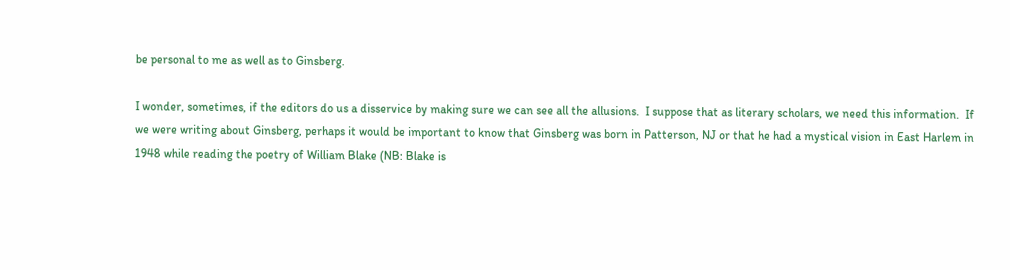be personal to me as well as to Ginsberg.

I wonder, sometimes, if the editors do us a disservice by making sure we can see all the allusions.  I suppose that as literary scholars, we need this information.  If we were writing about Ginsberg, perhaps it would be important to know that Ginsberg was born in Patterson, NJ or that he had a mystical vision in East Harlem in 1948 while reading the poetry of William Blake (NB: Blake is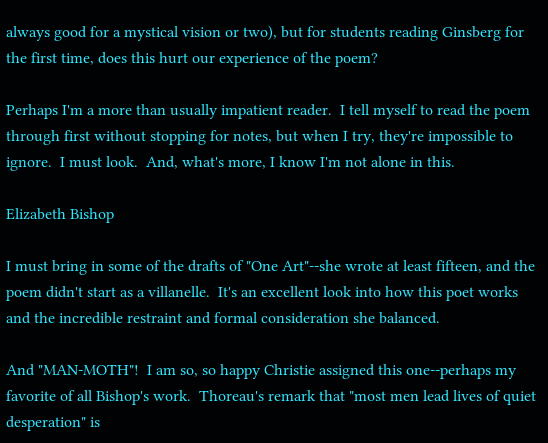always good for a mystical vision or two), but for students reading Ginsberg for the first time, does this hurt our experience of the poem?

Perhaps I'm a more than usually impatient reader.  I tell myself to read the poem through first without stopping for notes, but when I try, they're impossible to ignore.  I must look.  And, what's more, I know I'm not alone in this.

Elizabeth Bishop

I must bring in some of the drafts of "One Art"--she wrote at least fifteen, and the poem didn't start as a villanelle.  It's an excellent look into how this poet works and the incredible restraint and formal consideration she balanced.

And "MAN-MOTH"!  I am so, so happy Christie assigned this one--perhaps my favorite of all Bishop's work.  Thoreau's remark that "most men lead lives of quiet desperation" is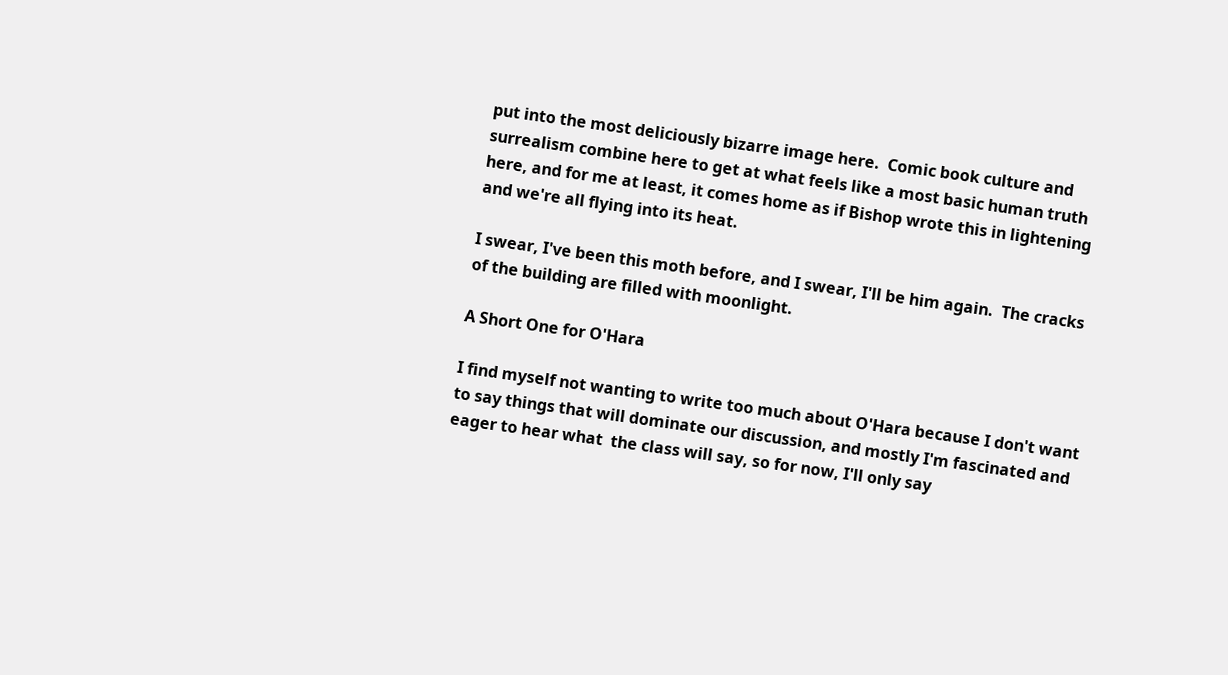put into the most deliciously bizarre image here.  Comic book culture and surrealism combine here to get at what feels like a most basic human truth here, and for me at least, it comes home as if Bishop wrote this in lightening and we're all flying into its heat.

I swear, I've been this moth before, and I swear, I'll be him again.  The cracks of the building are filled with moonlight.

A Short One for O'Hara

I find myself not wanting to write too much about O'Hara because I don't want to say things that will dominate our discussion, and mostly I'm fascinated and eager to hear what  the class will say, so for now, I'll only say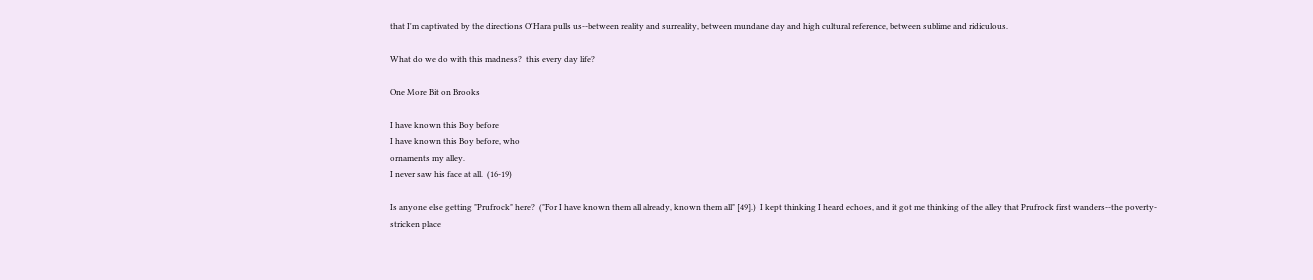that I'm captivated by the directions O'Hara pulls us--between reality and surreality, between mundane day and high cultural reference, between sublime and ridiculous.

What do we do with this madness?  this every day life?

One More Bit on Brooks

I have known this Boy before
I have known this Boy before, who
ornaments my alley.
I never saw his face at all.  (16-19)

Is anyone else getting "Prufrock" here?  ("For I have known them all already, known them all" [49].)  I kept thinking I heard echoes, and it got me thinking of the alley that Prufrock first wanders--the poverty-stricken place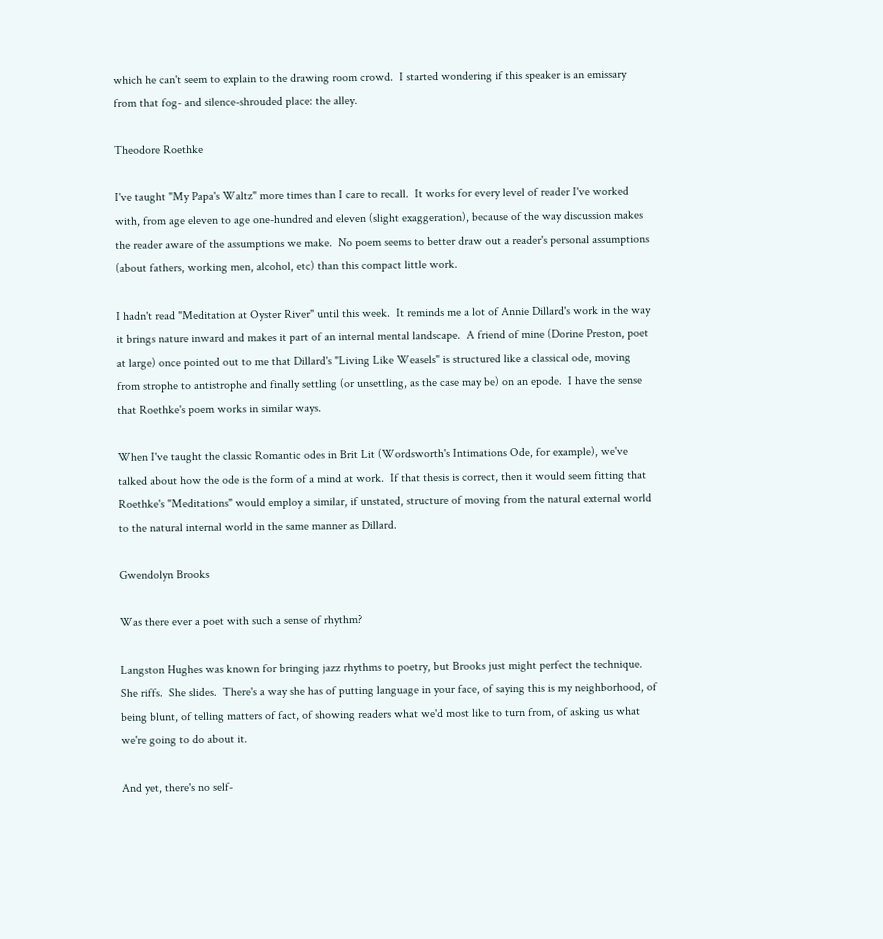which he can't seem to explain to the drawing room crowd.  I started wondering if this speaker is an emissary from that fog- and silence-shrouded place: the alley.

Theodore Roethke

I've taught "My Papa's Waltz" more times than I care to recall.  It works for every level of reader I've worked with, from age eleven to age one-hundred and eleven (slight exaggeration), because of the way discussion makes the reader aware of the assumptions we make.  No poem seems to better draw out a reader's personal assumptions (about fathers, working men, alcohol, etc) than this compact little work.

I hadn't read "Meditation at Oyster River" until this week.  It reminds me a lot of Annie Dillard's work in the way it brings nature inward and makes it part of an internal mental landscape.  A friend of mine (Dorine Preston, poet at large) once pointed out to me that Dillard's "Living Like Weasels" is structured like a classical ode, moving from strophe to antistrophe and finally settling (or unsettling, as the case may be) on an epode.  I have the sense that Roethke's poem works in similar ways.

When I've taught the classic Romantic odes in Brit Lit (Wordsworth's Intimations Ode, for example), we've talked about how the ode is the form of a mind at work.  If that thesis is correct, then it would seem fitting that Roethke's "Meditations" would employ a similar, if unstated, structure of moving from the natural external world to the natural internal world in the same manner as Dillard.

Gwendolyn Brooks

Was there ever a poet with such a sense of rhythm?

Langston Hughes was known for bringing jazz rhythms to poetry, but Brooks just might perfect the technique.  She riffs.  She slides.  There's a way she has of putting language in your face, of saying this is my neighborhood, of being blunt, of telling matters of fact, of showing readers what we'd most like to turn from, of asking us what we're going to do about it.

And yet, there's no self-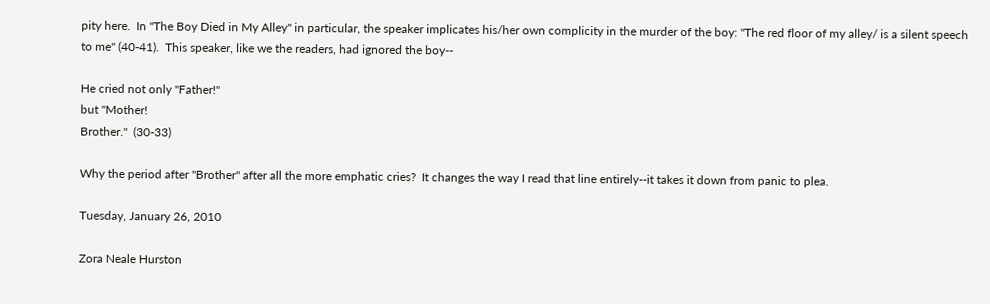pity here.  In "The Boy Died in My Alley" in particular, the speaker implicates his/her own complicity in the murder of the boy: "The red floor of my alley/ is a silent speech to me" (40-41).  This speaker, like we the readers, had ignored the boy--

He cried not only "Father!"
but "Mother!
Brother."  (30-33)

Why the period after "Brother" after all the more emphatic cries?  It changes the way I read that line entirely--it takes it down from panic to plea.

Tuesday, January 26, 2010

Zora Neale Hurston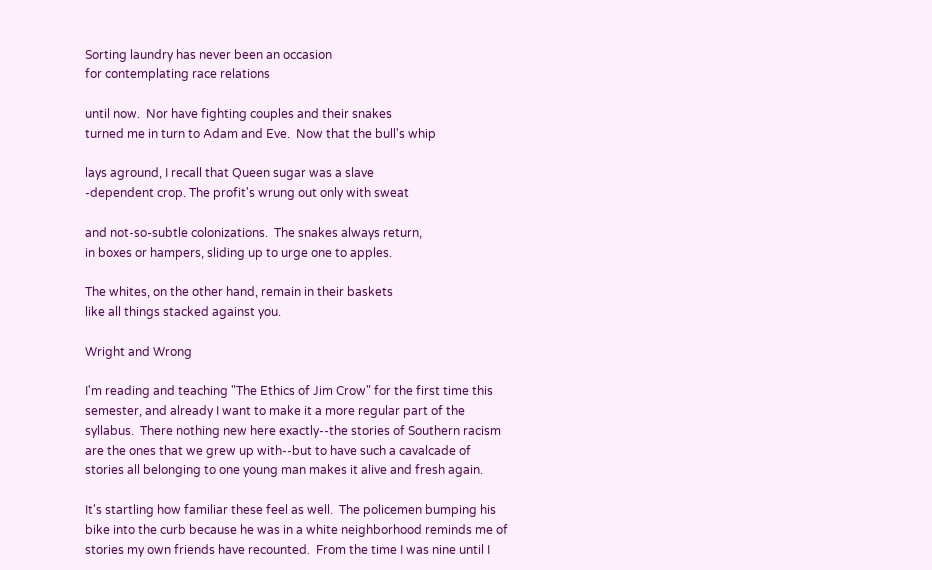Sorting laundry has never been an occasion
for contemplating race relations

until now.  Nor have fighting couples and their snakes
turned me in turn to Adam and Eve.  Now that the bull's whip

lays aground, I recall that Queen sugar was a slave
-dependent crop. The profit's wrung out only with sweat

and not-so-subtle colonizations.  The snakes always return,
in boxes or hampers, sliding up to urge one to apples.

The whites, on the other hand, remain in their baskets
like all things stacked against you.

Wright and Wrong

I'm reading and teaching "The Ethics of Jim Crow" for the first time this semester, and already I want to make it a more regular part of the syllabus.  There nothing new here exactly--the stories of Southern racism are the ones that we grew up with--but to have such a cavalcade of stories all belonging to one young man makes it alive and fresh again.

It's startling how familiar these feel as well.  The policemen bumping his bike into the curb because he was in a white neighborhood reminds me of stories my own friends have recounted.  From the time I was nine until I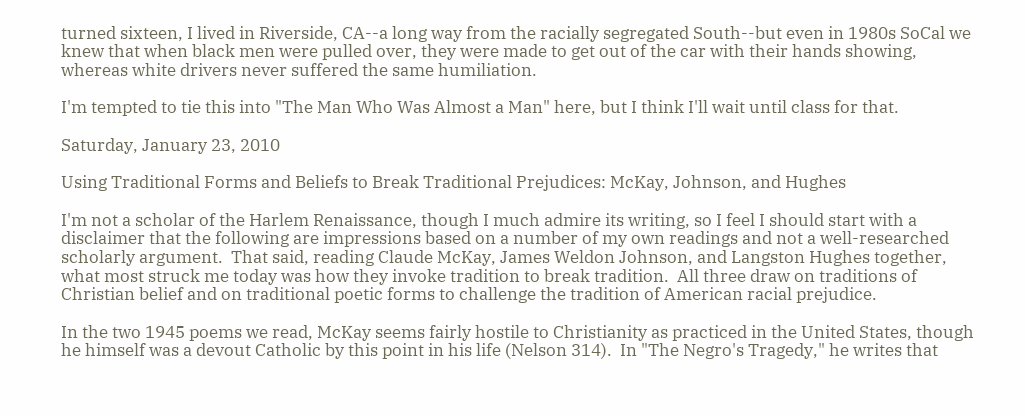turned sixteen, I lived in Riverside, CA--a long way from the racially segregated South--but even in 1980s SoCal we knew that when black men were pulled over, they were made to get out of the car with their hands showing, whereas white drivers never suffered the same humiliation.

I'm tempted to tie this into "The Man Who Was Almost a Man" here, but I think I'll wait until class for that.

Saturday, January 23, 2010

Using Traditional Forms and Beliefs to Break Traditional Prejudices: McKay, Johnson, and Hughes

I'm not a scholar of the Harlem Renaissance, though I much admire its writing, so I feel I should start with a disclaimer that the following are impressions based on a number of my own readings and not a well-researched scholarly argument.  That said, reading Claude McKay, James Weldon Johnson, and Langston Hughes together, what most struck me today was how they invoke tradition to break tradition.  All three draw on traditions of Christian belief and on traditional poetic forms to challenge the tradition of American racial prejudice.

In the two 1945 poems we read, McKay seems fairly hostile to Christianity as practiced in the United States, though he himself was a devout Catholic by this point in his life (Nelson 314).  In "The Negro's Tragedy," he writes that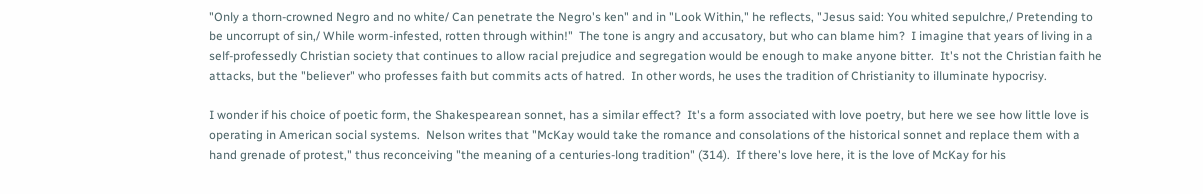"Only a thorn-crowned Negro and no white/ Can penetrate the Negro's ken" and in "Look Within," he reflects, "Jesus said: You whited sepulchre,/ Pretending to be uncorrupt of sin,/ While worm-infested, rotten through within!"  The tone is angry and accusatory, but who can blame him?  I imagine that years of living in a self-professedly Christian society that continues to allow racial prejudice and segregation would be enough to make anyone bitter.  It's not the Christian faith he attacks, but the "believer" who professes faith but commits acts of hatred.  In other words, he uses the tradition of Christianity to illuminate hypocrisy.

I wonder if his choice of poetic form, the Shakespearean sonnet, has a similar effect?  It's a form associated with love poetry, but here we see how little love is operating in American social systems.  Nelson writes that "McKay would take the romance and consolations of the historical sonnet and replace them with a hand grenade of protest," thus reconceiving "the meaning of a centuries-long tradition" (314).  If there's love here, it is the love of McKay for his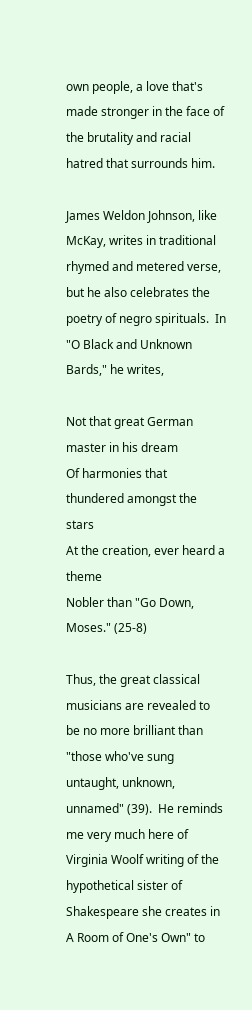own people, a love that's made stronger in the face of the brutality and racial hatred that surrounds him.

James Weldon Johnson, like McKay, writes in traditional rhymed and metered verse, but he also celebrates the poetry of negro spirituals.  In "O Black and Unknown Bards," he writes,

Not that great German master in his dream
Of harmonies that thundered amongst the stars
At the creation, ever heard a theme
Nobler than "Go Down, Moses." (25-8)

Thus, the great classical musicians are revealed to be no more brilliant than "those who've sung untaught, unknown, unnamed" (39).  He reminds me very much here of Virginia Woolf writing of the hypothetical sister of Shakespeare she creates in A Room of One's Own" to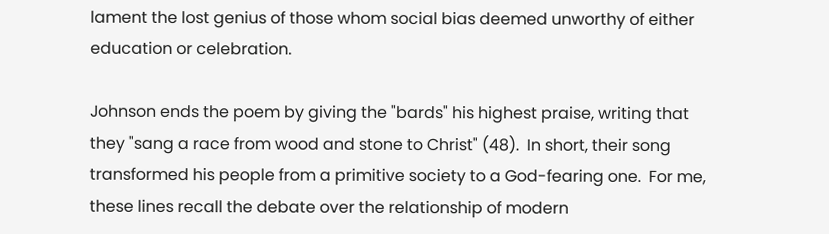lament the lost genius of those whom social bias deemed unworthy of either education or celebration.

Johnson ends the poem by giving the "bards" his highest praise, writing that they "sang a race from wood and stone to Christ" (48).  In short, their song transformed his people from a primitive society to a God-fearing one.  For me, these lines recall the debate over the relationship of modern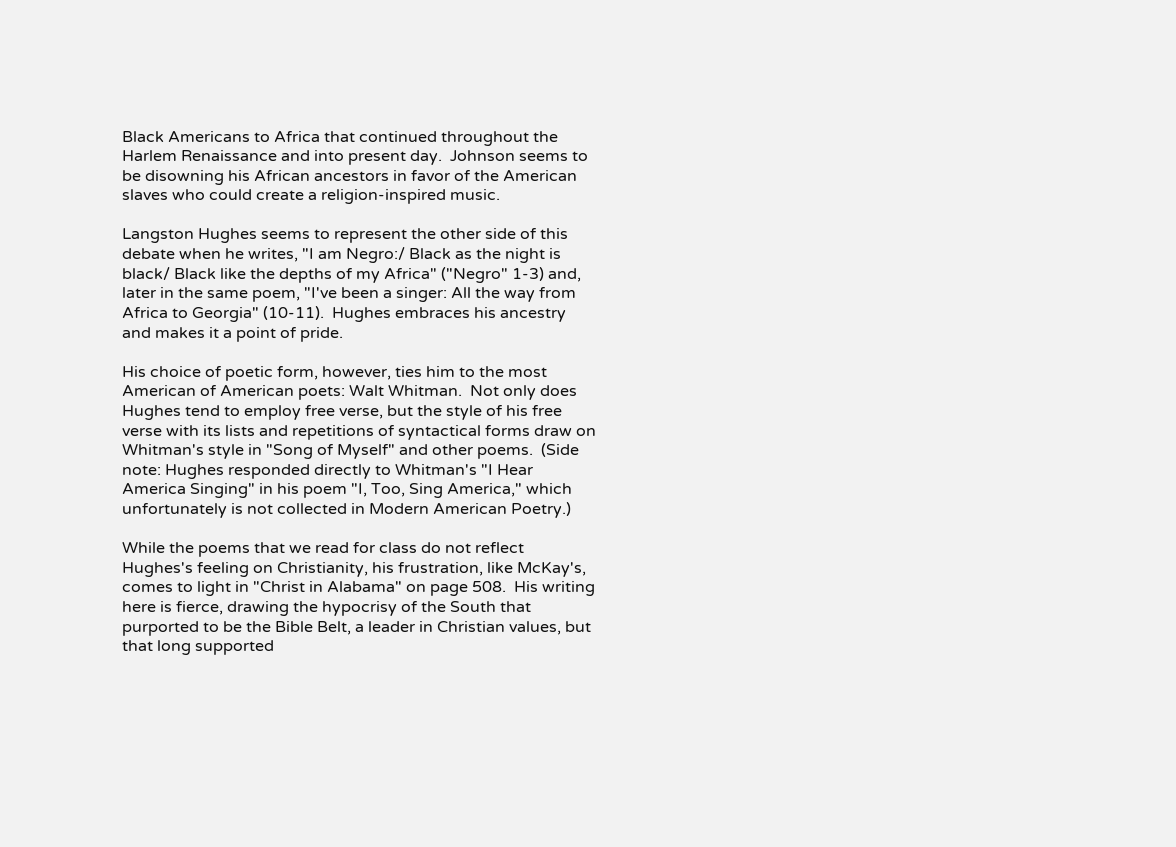Black Americans to Africa that continued throughout the Harlem Renaissance and into present day.  Johnson seems to be disowning his African ancestors in favor of the American slaves who could create a religion-inspired music.

Langston Hughes seems to represent the other side of this debate when he writes, "I am Negro:/ Black as the night is black/ Black like the depths of my Africa" ("Negro" 1-3) and, later in the same poem, "I've been a singer: All the way from Africa to Georgia" (10-11).  Hughes embraces his ancestry and makes it a point of pride.

His choice of poetic form, however, ties him to the most American of American poets: Walt Whitman.  Not only does Hughes tend to employ free verse, but the style of his free verse with its lists and repetitions of syntactical forms draw on Whitman's style in "Song of Myself" and other poems.  (Side note: Hughes responded directly to Whitman's "I Hear America Singing" in his poem "I, Too, Sing America," which unfortunately is not collected in Modern American Poetry.)

While the poems that we read for class do not reflect Hughes's feeling on Christianity, his frustration, like McKay's, comes to light in "Christ in Alabama" on page 508.  His writing here is fierce, drawing the hypocrisy of the South that purported to be the Bible Belt, a leader in Christian values, but that long supported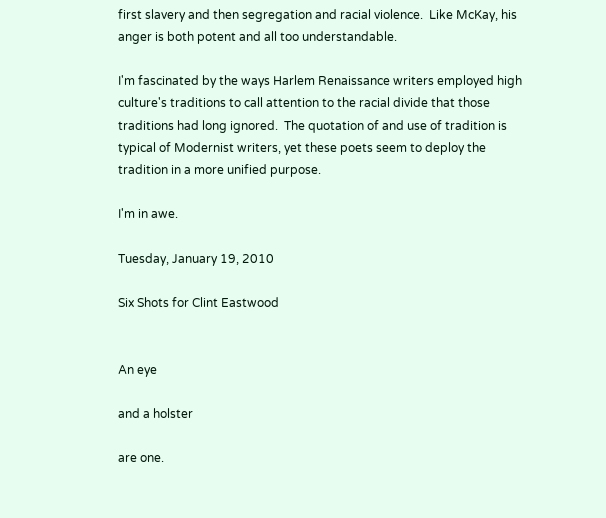first slavery and then segregation and racial violence.  Like McKay, his anger is both potent and all too understandable.

I'm fascinated by the ways Harlem Renaissance writers employed high culture's traditions to call attention to the racial divide that those traditions had long ignored.  The quotation of and use of tradition is typical of Modernist writers, yet these poets seem to deploy the tradition in a more unified purpose.

I'm in awe.

Tuesday, January 19, 2010

Six Shots for Clint Eastwood


An eye

and a holster

are one.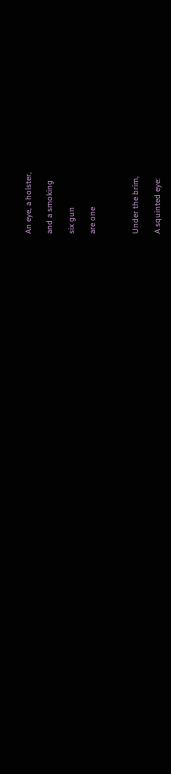An eye, a holster,

and a smoking

six gun

are one



Under the brim,

A squinted eye: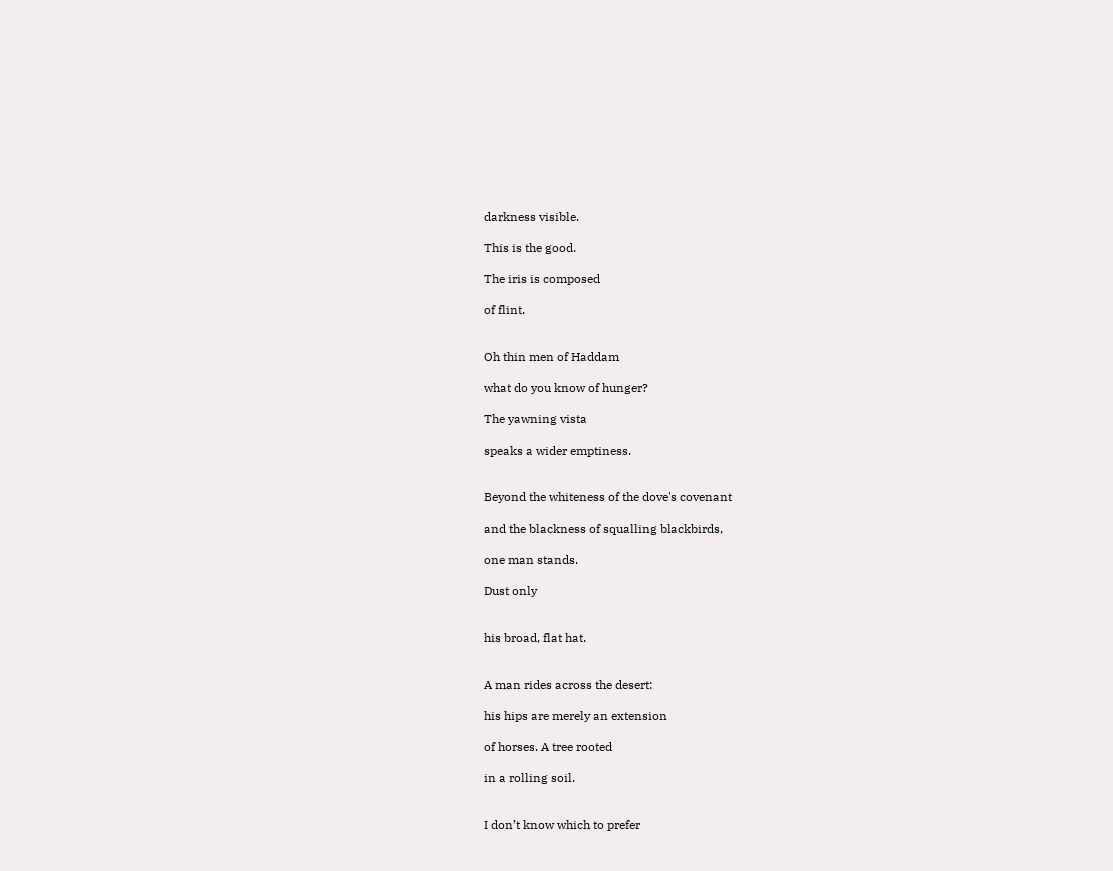darkness visible.

This is the good.

The iris is composed

of flint.


Oh thin men of Haddam

what do you know of hunger?

The yawning vista

speaks a wider emptiness.


Beyond the whiteness of the dove's covenant

and the blackness of squalling blackbirds,

one man stands.

Dust only


his broad, flat hat.


A man rides across the desert:

his hips are merely an extension

of horses. A tree rooted

in a rolling soil.


I don’t know which to prefer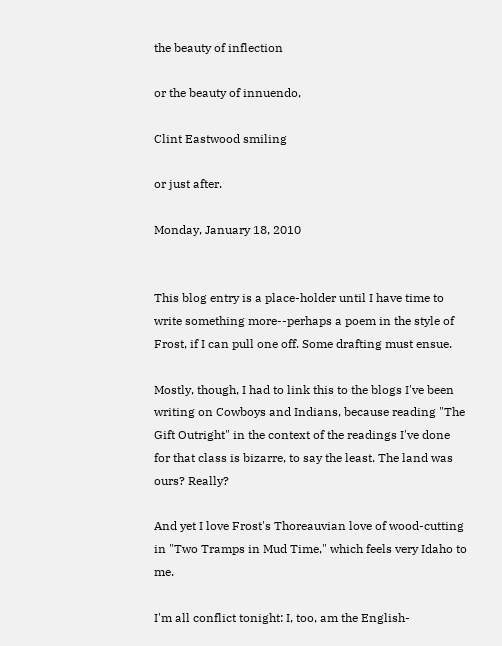the beauty of inflection

or the beauty of innuendo,

Clint Eastwood smiling

or just after.

Monday, January 18, 2010


This blog entry is a place-holder until I have time to write something more--perhaps a poem in the style of Frost, if I can pull one off. Some drafting must ensue.

Mostly, though, I had to link this to the blogs I've been writing on Cowboys and Indians, because reading "The Gift Outright" in the context of the readings I've done for that class is bizarre, to say the least. The land was ours? Really?

And yet I love Frost's Thoreauvian love of wood-cutting in "Two Tramps in Mud Time," which feels very Idaho to me.

I'm all conflict tonight: I, too, am the English-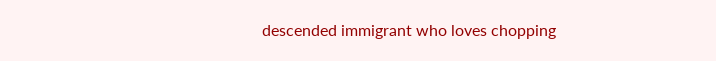descended immigrant who loves chopping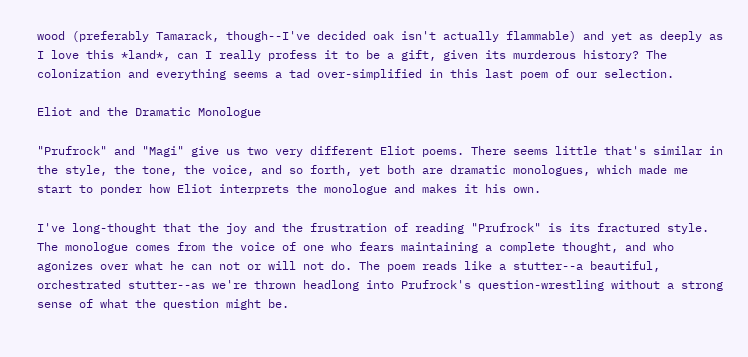wood (preferably Tamarack, though--I've decided oak isn't actually flammable) and yet as deeply as I love this *land*, can I really profess it to be a gift, given its murderous history? The colonization and everything seems a tad over-simplified in this last poem of our selection.

Eliot and the Dramatic Monologue

"Prufrock" and "Magi" give us two very different Eliot poems. There seems little that's similar in the style, the tone, the voice, and so forth, yet both are dramatic monologues, which made me start to ponder how Eliot interprets the monologue and makes it his own.

I've long-thought that the joy and the frustration of reading "Prufrock" is its fractured style. The monologue comes from the voice of one who fears maintaining a complete thought, and who agonizes over what he can not or will not do. The poem reads like a stutter--a beautiful, orchestrated stutter--as we're thrown headlong into Prufrock's question-wrestling without a strong sense of what the question might be.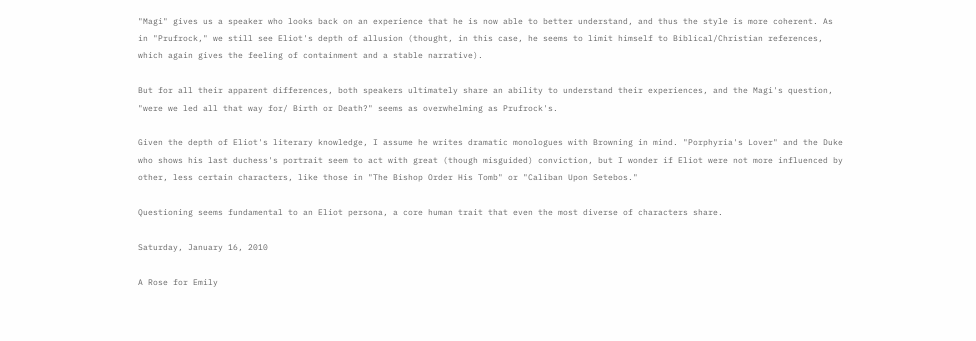"Magi" gives us a speaker who looks back on an experience that he is now able to better understand, and thus the style is more coherent. As in "Prufrock," we still see Eliot's depth of allusion (thought, in this case, he seems to limit himself to Biblical/Christian references, which again gives the feeling of containment and a stable narrative).

But for all their apparent differences, both speakers ultimately share an ability to understand their experiences, and the Magi's question, "were we led all that way for/ Birth or Death?" seems as overwhelming as Prufrock's.

Given the depth of Eliot's literary knowledge, I assume he writes dramatic monologues with Browning in mind. "Porphyria's Lover" and the Duke who shows his last duchess's portrait seem to act with great (though misguided) conviction, but I wonder if Eliot were not more influenced by other, less certain characters, like those in "The Bishop Order His Tomb" or "Caliban Upon Setebos."

Questioning seems fundamental to an Eliot persona, a core human trait that even the most diverse of characters share.

Saturday, January 16, 2010

A Rose for Emily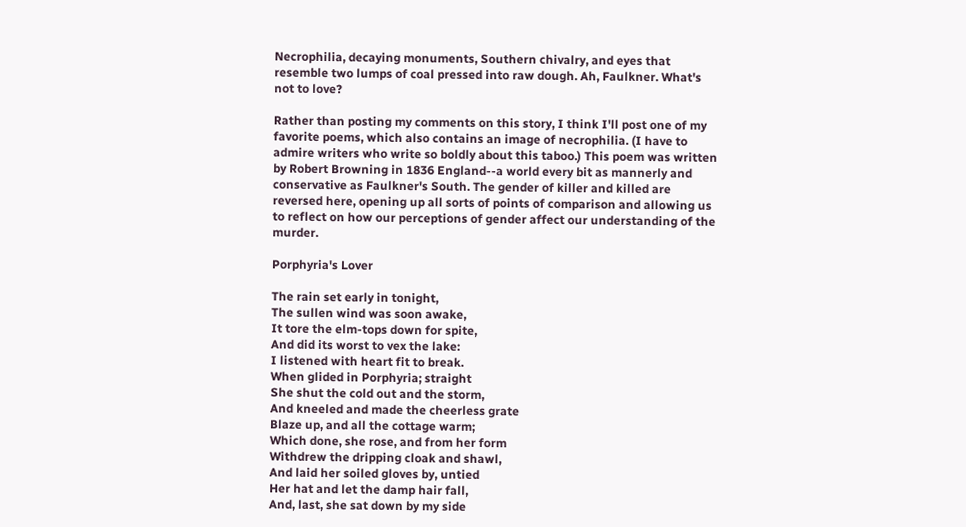Necrophilia, decaying monuments, Southern chivalry, and eyes that resemble two lumps of coal pressed into raw dough. Ah, Faulkner. What's not to love?

Rather than posting my comments on this story, I think I'll post one of my favorite poems, which also contains an image of necrophilia. (I have to admire writers who write so boldly about this taboo.) This poem was written by Robert Browning in 1836 England--a world every bit as mannerly and conservative as Faulkner's South. The gender of killer and killed are reversed here, opening up all sorts of points of comparison and allowing us to reflect on how our perceptions of gender affect our understanding of the murder.

Porphyria's Lover

The rain set early in tonight,
The sullen wind was soon awake,
It tore the elm-tops down for spite,
And did its worst to vex the lake:
I listened with heart fit to break.
When glided in Porphyria; straight
She shut the cold out and the storm,
And kneeled and made the cheerless grate
Blaze up, and all the cottage warm;
Which done, she rose, and from her form
Withdrew the dripping cloak and shawl,
And laid her soiled gloves by, untied
Her hat and let the damp hair fall,
And, last, she sat down by my side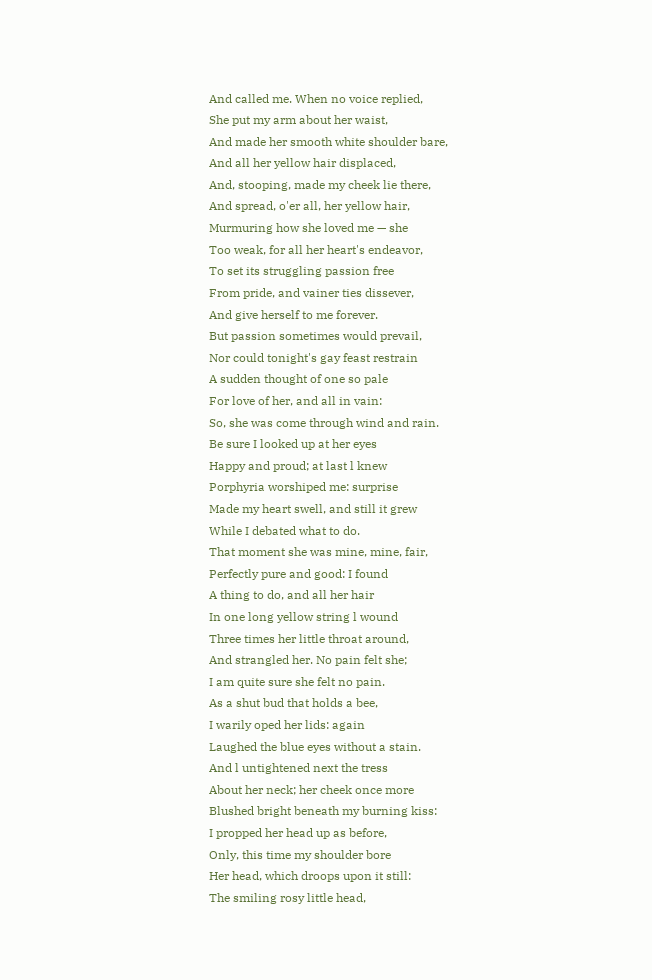And called me. When no voice replied,
She put my arm about her waist,
And made her smooth white shoulder bare,
And all her yellow hair displaced,
And, stooping, made my cheek lie there,
And spread, o'er all, her yellow hair,
Murmuring how she loved me — she
Too weak, for all her heart's endeavor,
To set its struggling passion free
From pride, and vainer ties dissever,
And give herself to me forever.
But passion sometimes would prevail,
Nor could tonight's gay feast restrain
A sudden thought of one so pale
For love of her, and all in vain:
So, she was come through wind and rain.
Be sure I looked up at her eyes
Happy and proud; at last l knew
Porphyria worshiped me: surprise
Made my heart swell, and still it grew
While I debated what to do.
That moment she was mine, mine, fair,
Perfectly pure and good: I found
A thing to do, and all her hair
In one long yellow string l wound
Three times her little throat around,
And strangled her. No pain felt she;
I am quite sure she felt no pain.
As a shut bud that holds a bee,
I warily oped her lids: again
Laughed the blue eyes without a stain.
And l untightened next the tress
About her neck; her cheek once more
Blushed bright beneath my burning kiss:
I propped her head up as before,
Only, this time my shoulder bore
Her head, which droops upon it still:
The smiling rosy little head,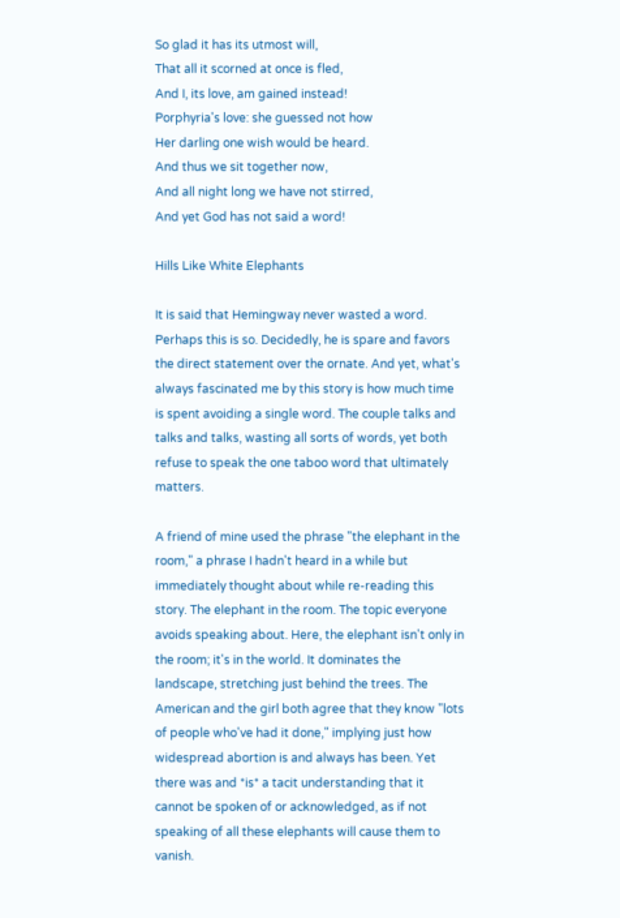So glad it has its utmost will,
That all it scorned at once is fled,
And I, its love, am gained instead!
Porphyria's love: she guessed not how
Her darling one wish would be heard.
And thus we sit together now,
And all night long we have not stirred,
And yet God has not said a word!

Hills Like White Elephants

It is said that Hemingway never wasted a word. Perhaps this is so. Decidedly, he is spare and favors the direct statement over the ornate. And yet, what's always fascinated me by this story is how much time is spent avoiding a single word. The couple talks and talks and talks, wasting all sorts of words, yet both refuse to speak the one taboo word that ultimately matters.

A friend of mine used the phrase "the elephant in the room," a phrase I hadn't heard in a while but immediately thought about while re-reading this story. The elephant in the room. The topic everyone avoids speaking about. Here, the elephant isn't only in the room; it's in the world. It dominates the landscape, stretching just behind the trees. The American and the girl both agree that they know "lots of people who've had it done," implying just how widespread abortion is and always has been. Yet there was and *is* a tacit understanding that it cannot be spoken of or acknowledged, as if not speaking of all these elephants will cause them to vanish.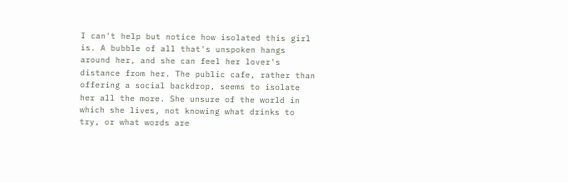I can't help but notice how isolated this girl is. A bubble of all that's unspoken hangs around her, and she can feel her lover's distance from her. The public cafe, rather than offering a social backdrop, seems to isolate her all the more. She unsure of the world in which she lives, not knowing what drinks to try, or what words are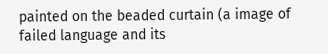painted on the beaded curtain (a image of failed language and its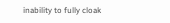inability to fully cloak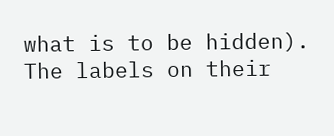what is to be hidden). The labels on their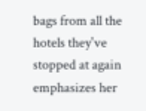bags from all the hotels they've stopped at again emphasizes her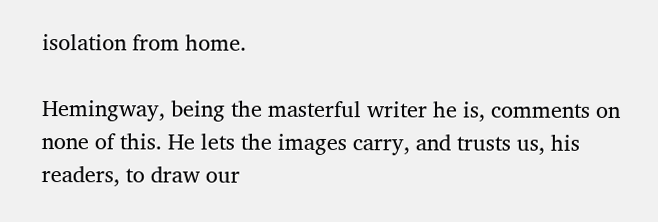isolation from home.

Hemingway, being the masterful writer he is, comments on none of this. He lets the images carry, and trusts us, his readers, to draw our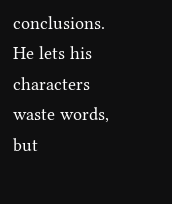conclusions. He lets his characters waste words, but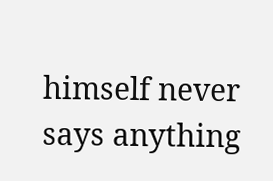himself never says anything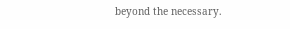beyond the necessary.